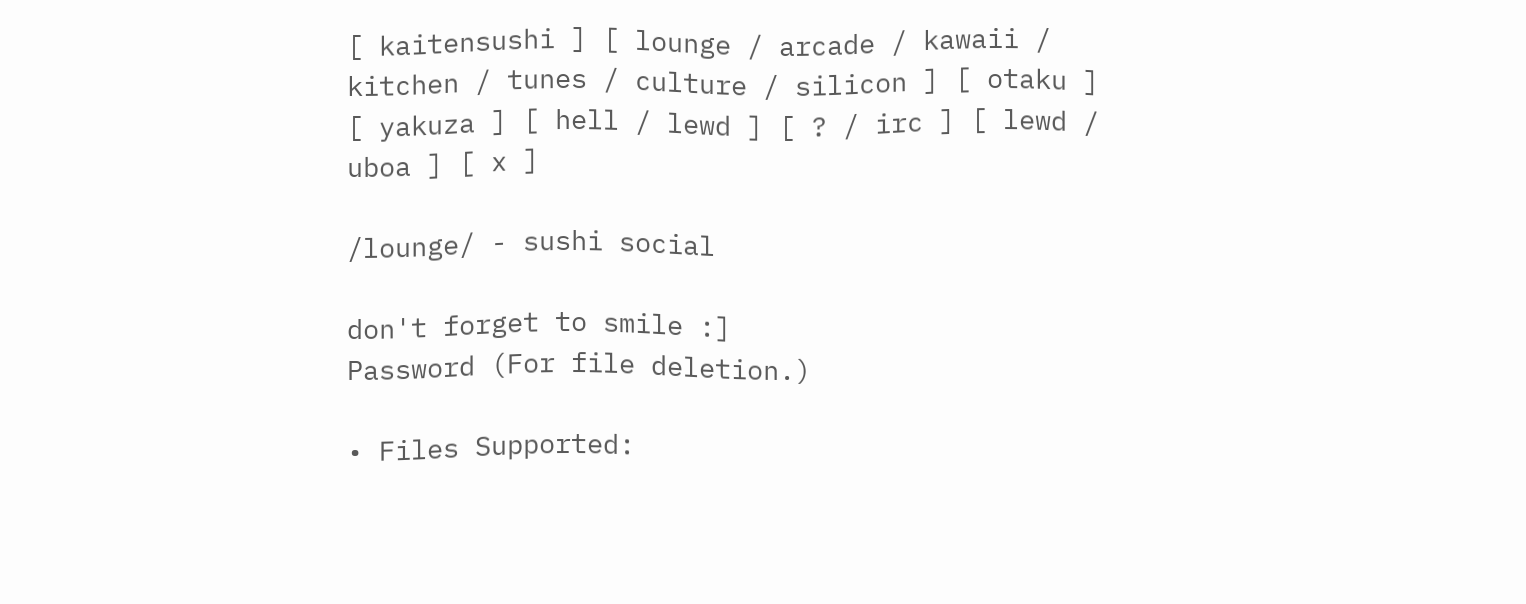[ kaitensushi ] [ lounge / arcade / kawaii / kitchen / tunes / culture / silicon ] [ otaku ] [ yakuza ] [ hell / lewd ] [ ? / irc ] [ lewd / uboa ] [ x ]

/lounge/ - sushi social

don't forget to smile :]
Password (For file deletion.)

• Files Supported: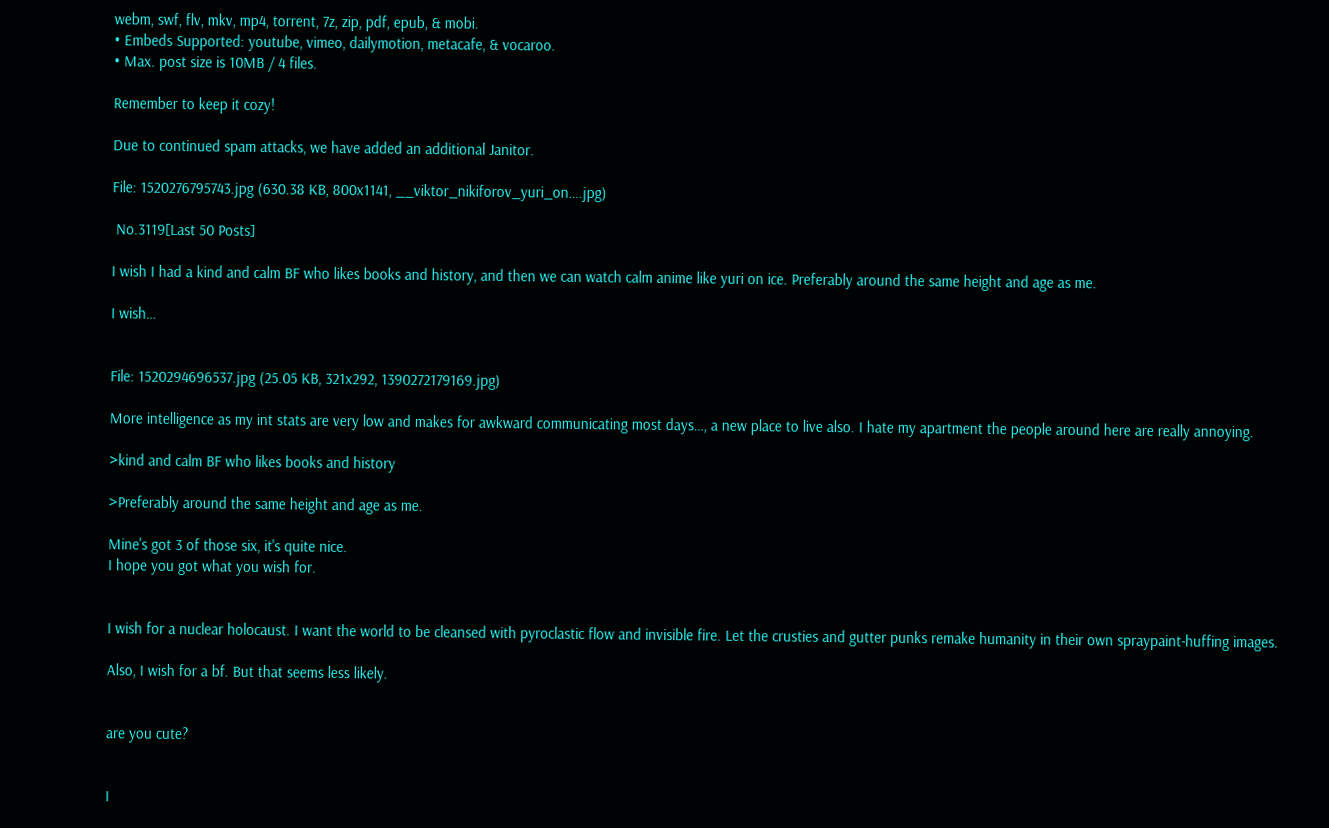webm, swf, flv, mkv, mp4, torrent, 7z, zip, pdf, epub, & mobi.
• Embeds Supported: youtube, vimeo, dailymotion, metacafe, & vocaroo.
• Max. post size is 10MB / 4 files.

Remember to keep it cozy!

Due to continued spam attacks, we have added an additional Janitor.

File: 1520276795743.jpg (630.38 KB, 800x1141, __viktor_nikiforov_yuri_on….jpg)

 No.3119[Last 50 Posts]

I wish I had a kind and calm BF who likes books and history, and then we can watch calm anime like yuri on ice. Preferably around the same height and age as me.

I wish…


File: 1520294696537.jpg (25.05 KB, 321x292, 1390272179169.jpg)

More intelligence as my int stats are very low and makes for awkward communicating most days…, a new place to live also. I hate my apartment the people around here are really annoying.

>kind and calm BF who likes books and history

>Preferably around the same height and age as me.

Mine's got 3 of those six, it's quite nice.
I hope you got what you wish for.


I wish for a nuclear holocaust. I want the world to be cleansed with pyroclastic flow and invisible fire. Let the crusties and gutter punks remake humanity in their own spraypaint-huffing images.

Also, I wish for a bf. But that seems less likely.


are you cute?


I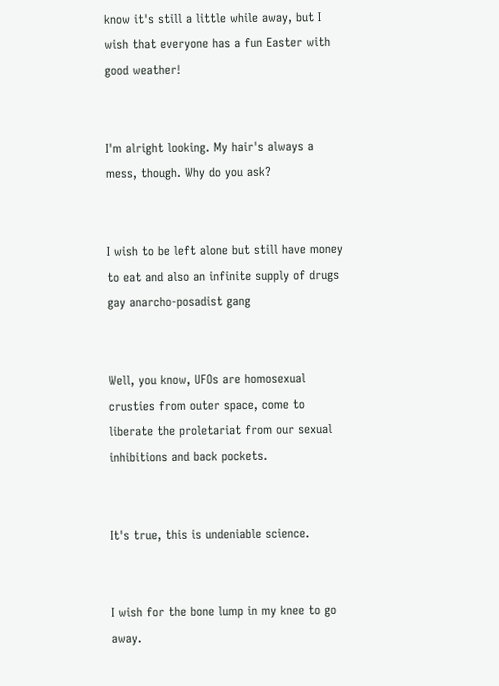know it's still a little while away, but I wish that everyone has a fun Easter with good weather!


I'm alright looking. My hair's always a mess, though. Why do you ask?


I wish to be left alone but still have money to eat and also an infinite supply of drugs
gay anarcho-posadist gang


Well, you know, UFOs are homosexual crusties from outer space, come to liberate the proletariat from our sexual inhibitions and back pockets.


It's true, this is undeniable science.


I wish for the bone lump in my knee to go away.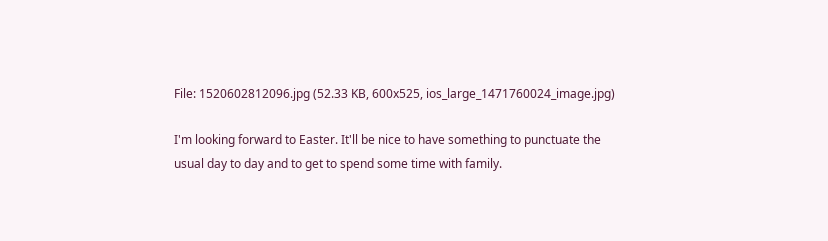File: 1520602812096.jpg (52.33 KB, 600x525, ios_large_1471760024_image.jpg)

I'm looking forward to Easter. It'll be nice to have something to punctuate the usual day to day and to get to spend some time with family.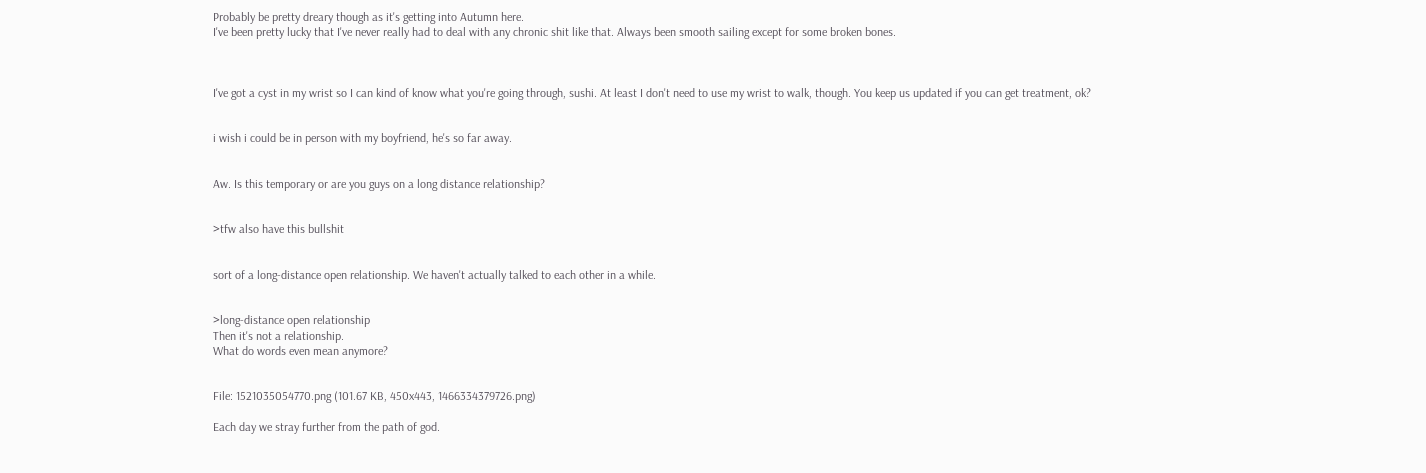Probably be pretty dreary though as it's getting into Autumn here.
I've been pretty lucky that I've never really had to deal with any chronic shit like that. Always been smooth sailing except for some broken bones.



I've got a cyst in my wrist so I can kind of know what you're going through, sushi. At least I don't need to use my wrist to walk, though. You keep us updated if you can get treatment, ok?


i wish i could be in person with my boyfriend, he's so far away.


Aw. Is this temporary or are you guys on a long distance relationship?


>tfw also have this bullshit


sort of a long-distance open relationship. We haven't actually talked to each other in a while.


>long-distance open relationship
Then it's not a relationship.
What do words even mean anymore?


File: 1521035054770.png (101.67 KB, 450x443, 1466334379726.png)

Each day we stray further from the path of god.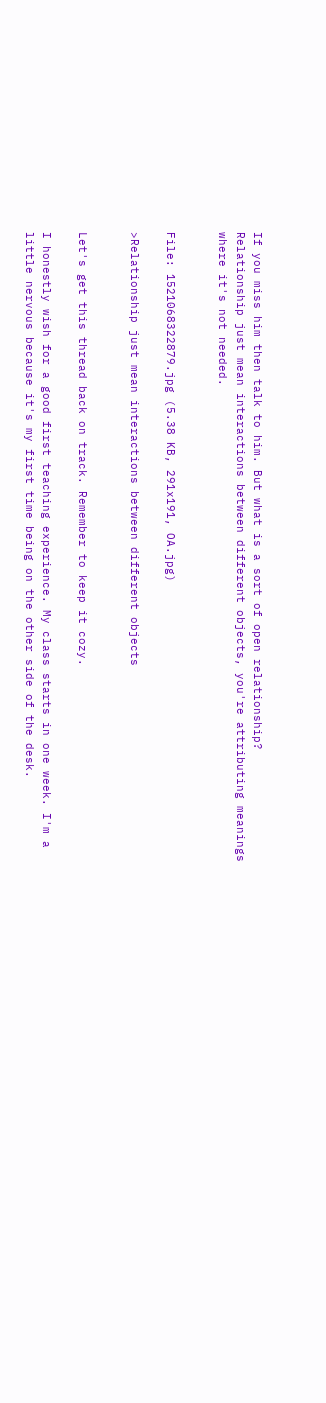If you miss him then talk to him. But what is a sort of open relationship?
Relationship just mean interactions between different objects, you're attributing meanings where it's not needed.


File: 1521068322879.jpg (5.38 KB, 291x191, OA.jpg)

>Relationship just mean interactions between different objects


Let's get this thread back on track. Remember to keep it cozy.

I honestly wish for a good first teaching experience. My class starts in one week. I'm a little nervous because it's my first time being on the other side of the desk.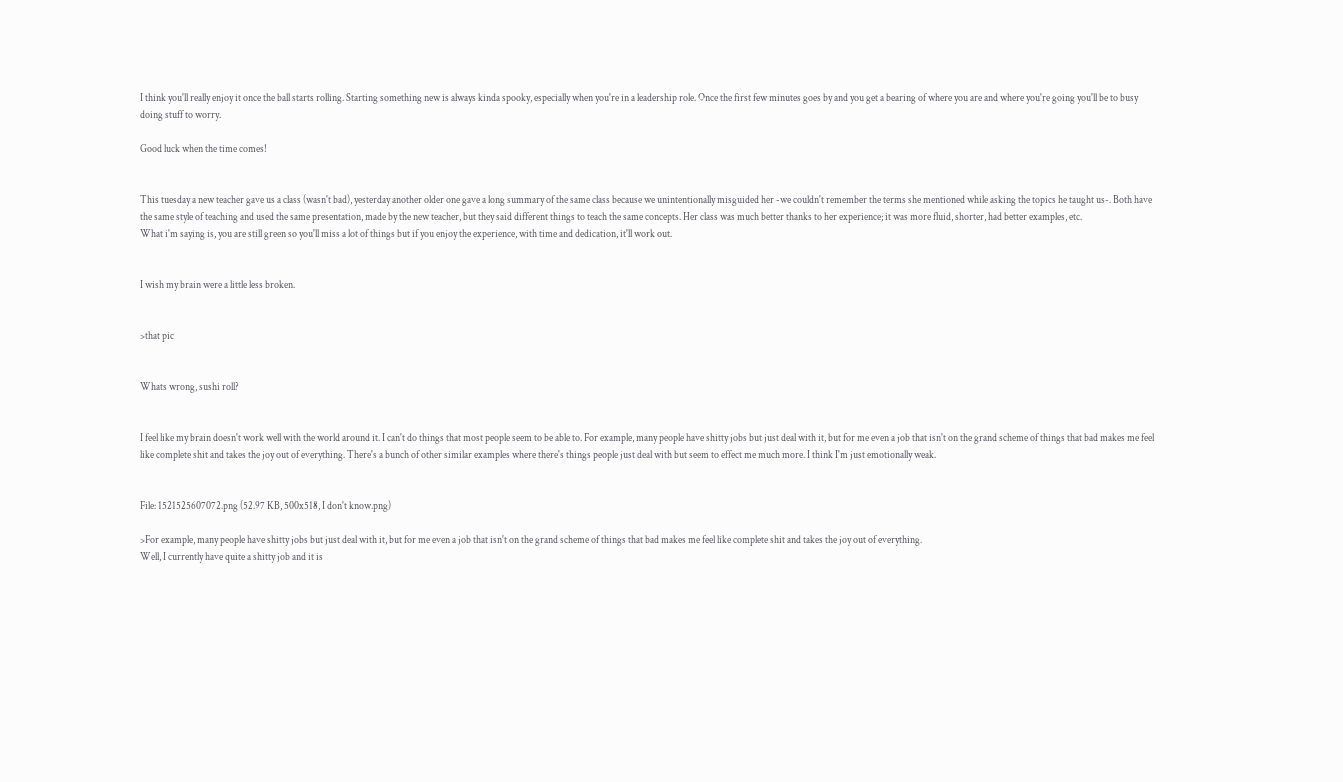I think you'll really enjoy it once the ball starts rolling. Starting something new is always kinda spooky, especially when you're in a leadership role. Once the first few minutes goes by and you get a bearing of where you are and where you're going you'll be to busy doing stuff to worry.

Good luck when the time comes!


This tuesday a new teacher gave us a class (wasn't bad), yesterday another older one gave a long summary of the same class because we unintentionally misguided her -we couldn't remember the terms she mentioned while asking the topics he taught us-. Both have the same style of teaching and used the same presentation, made by the new teacher, but they said different things to teach the same concepts. Her class was much better thanks to her experience; it was more fluid, shorter, had better examples, etc.
What i'm saying is, you are still green so you'll miss a lot of things but if you enjoy the experience, with time and dedication, it'll work out.


I wish my brain were a little less broken.


>that pic


Whats wrong, sushi roll?


I feel like my brain doesn't work well with the world around it. I can't do things that most people seem to be able to. For example, many people have shitty jobs but just deal with it, but for me even a job that isn't on the grand scheme of things that bad makes me feel like complete shit and takes the joy out of everything. There's a bunch of other similar examples where there's things people just deal with but seem to effect me much more. I think I'm just emotionally weak.


File: 1521525607072.png (52.97 KB, 500x518, I don't know.png)

>For example, many people have shitty jobs but just deal with it, but for me even a job that isn't on the grand scheme of things that bad makes me feel like complete shit and takes the joy out of everything.
Well, I currently have quite a shitty job and it is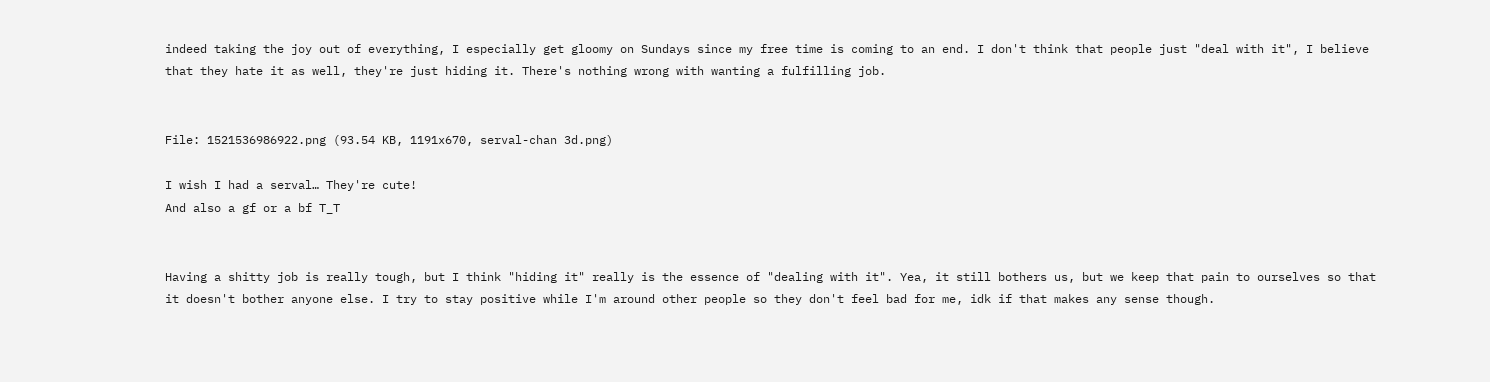indeed taking the joy out of everything, I especially get gloomy on Sundays since my free time is coming to an end. I don't think that people just "deal with it", I believe that they hate it as well, they're just hiding it. There's nothing wrong with wanting a fulfilling job.


File: 1521536986922.png (93.54 KB, 1191x670, serval-chan 3d.png)

I wish I had a serval… They're cute!
And also a gf or a bf T_T


Having a shitty job is really tough, but I think "hiding it" really is the essence of "dealing with it". Yea, it still bothers us, but we keep that pain to ourselves so that it doesn't bother anyone else. I try to stay positive while I'm around other people so they don't feel bad for me, idk if that makes any sense though.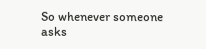So whenever someone asks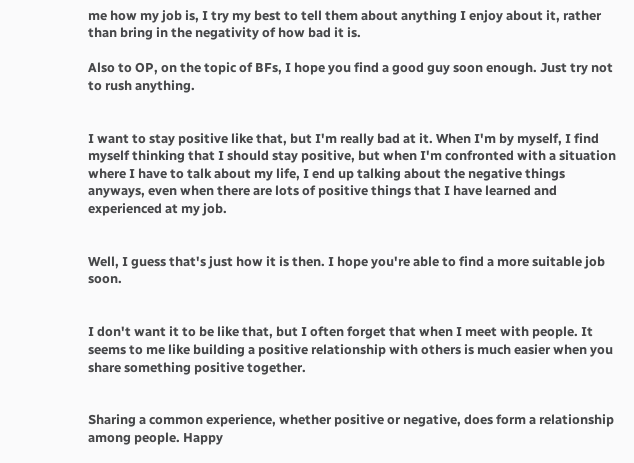me how my job is, I try my best to tell them about anything I enjoy about it, rather than bring in the negativity of how bad it is.

Also to OP, on the topic of BFs, I hope you find a good guy soon enough. Just try not to rush anything.


I want to stay positive like that, but I'm really bad at it. When I'm by myself, I find myself thinking that I should stay positive, but when I'm confronted with a situation where I have to talk about my life, I end up talking about the negative things anyways, even when there are lots of positive things that I have learned and experienced at my job.


Well, I guess that's just how it is then. I hope you're able to find a more suitable job soon.


I don't want it to be like that, but I often forget that when I meet with people. It seems to me like building a positive relationship with others is much easier when you share something positive together.


Sharing a common experience, whether positive or negative, does form a relationship among people. Happy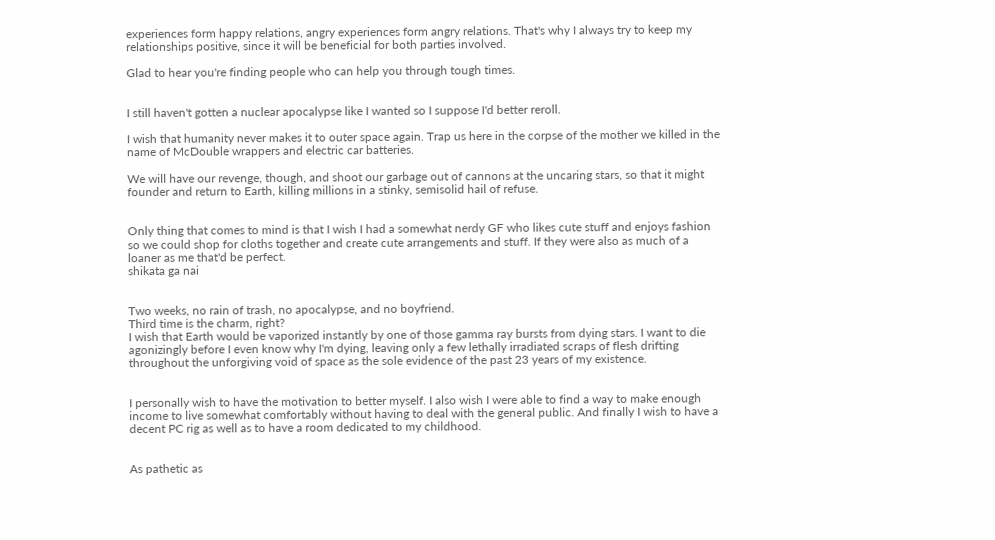experiences form happy relations, angry experiences form angry relations. That's why I always try to keep my relationships positive, since it will be beneficial for both parties involved.

Glad to hear you're finding people who can help you through tough times.


I still haven't gotten a nuclear apocalypse like I wanted so I suppose I'd better reroll.

I wish that humanity never makes it to outer space again. Trap us here in the corpse of the mother we killed in the name of McDouble wrappers and electric car batteries.

We will have our revenge, though, and shoot our garbage out of cannons at the uncaring stars, so that it might founder and return to Earth, killing millions in a stinky, semisolid hail of refuse.


Only thing that comes to mind is that I wish I had a somewhat nerdy GF who likes cute stuff and enjoys fashion so we could shop for cloths together and create cute arrangements and stuff. If they were also as much of a loaner as me that'd be perfect.
shikata ga nai


Two weeks, no rain of trash, no apocalypse, and no boyfriend.
Third time is the charm, right?
I wish that Earth would be vaporized instantly by one of those gamma ray bursts from dying stars. I want to die agonizingly before I even know why I'm dying, leaving only a few lethally irradiated scraps of flesh drifting throughout the unforgiving void of space as the sole evidence of the past 23 years of my existence.


I personally wish to have the motivation to better myself. I also wish I were able to find a way to make enough income to live somewhat comfortably without having to deal with the general public. And finally I wish to have a decent PC rig as well as to have a room dedicated to my childhood.


As pathetic as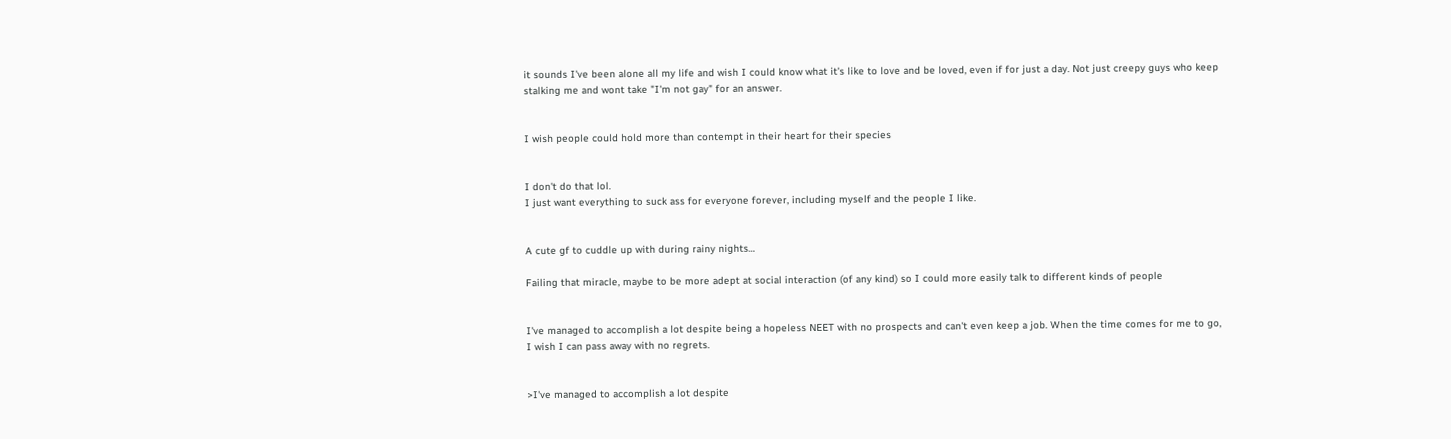it sounds I've been alone all my life and wish I could know what it's like to love and be loved, even if for just a day. Not just creepy guys who keep stalking me and wont take "I'm not gay" for an answer.


I wish people could hold more than contempt in their heart for their species


I don't do that lol.
I just want everything to suck ass for everyone forever, including myself and the people I like.


A cute gf to cuddle up with during rainy nights…

Failing that miracle, maybe to be more adept at social interaction (of any kind) so I could more easily talk to different kinds of people


I've managed to accomplish a lot despite being a hopeless NEET with no prospects and can't even keep a job. When the time comes for me to go, I wish I can pass away with no regrets.


>I've managed to accomplish a lot despite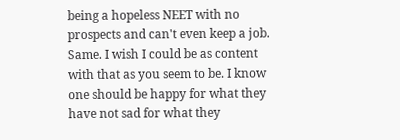being a hopeless NEET with no prospects and can't even keep a job.
Same. I wish I could be as content with that as you seem to be. I know one should be happy for what they have not sad for what they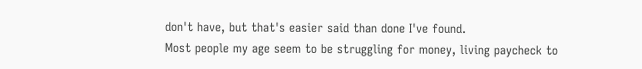don't have, but that's easier said than done I've found.
Most people my age seem to be struggling for money, living paycheck to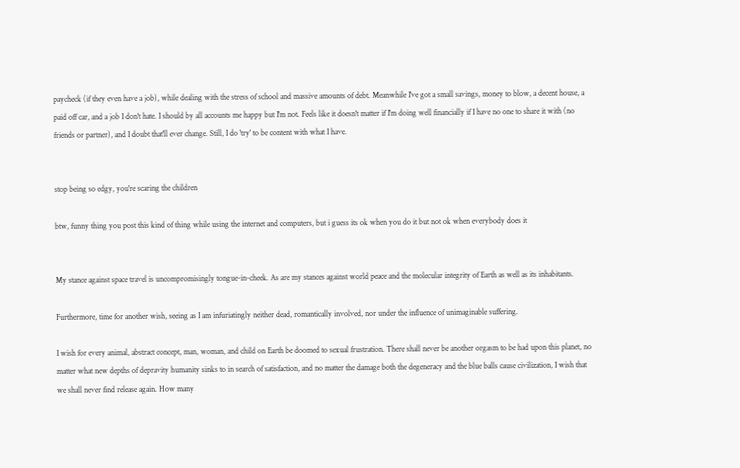paycheck (if they even have a job), while dealing with the stress of school and massive amounts of debt. Meanwhile I've got a small savings, money to blow, a decent house, a paid off car, and a job I don't hate. I should by all accounts me happy but I'm not. Feels like it doesn't matter if I'm doing well financially if I have no one to share it with (no friends or partner), and I doubt that'll ever change. Still, I do 'try' to be content with what I have.


stop being so edgy, you're scaring the children

btw, funny thing you post this kind of thing while using the internet and computers, but i guess its ok when you do it but not ok when everybody does it


My stance against space travel is uncompromisingly tongue-in-cheek. As are my stances against world peace and the molecular integrity of Earth as well as its inhabitants.

Furthermore, time for another wish, seeing as I am infuriatingly neither dead, romantically involved, nor under the influence of unimaginable suffering.

I wish for every animal, abstract concept, man, woman, and child on Earth be doomed to sexual frustration. There shall never be another orgasm to be had upon this planet, no matter what new depths of depravity humanity sinks to in search of satisfaction, and no matter the damage both the degeneracy and the blue balls cause civilization, I wish that we shall never find release again. How many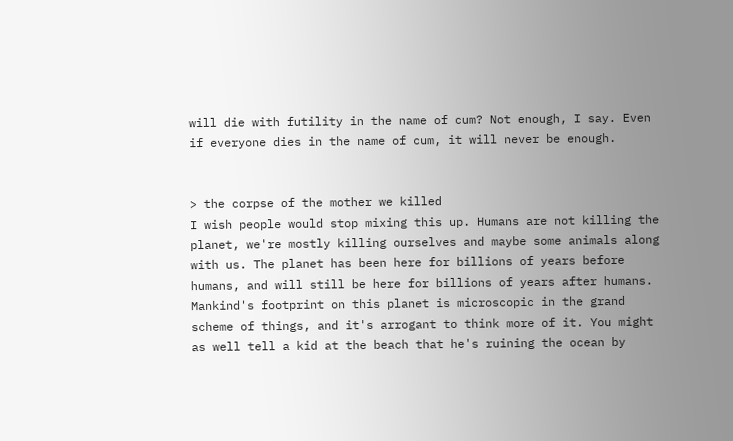will die with futility in the name of cum? Not enough, I say. Even if everyone dies in the name of cum, it will never be enough.


> the corpse of the mother we killed
I wish people would stop mixing this up. Humans are not killing the planet, we're mostly killing ourselves and maybe some animals along with us. The planet has been here for billions of years before humans, and will still be here for billions of years after humans. Mankind's footprint on this planet is microscopic in the grand scheme of things, and it's arrogant to think more of it. You might as well tell a kid at the beach that he's ruining the ocean by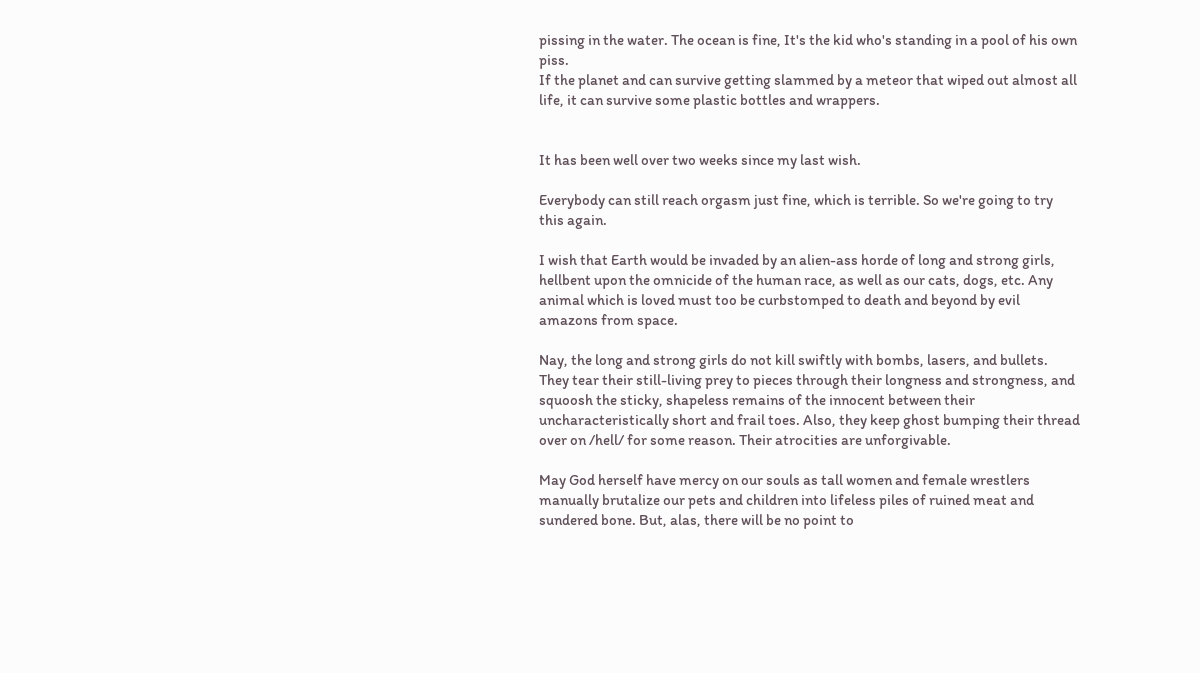pissing in the water. The ocean is fine, It's the kid who's standing in a pool of his own piss.
If the planet and can survive getting slammed by a meteor that wiped out almost all life, it can survive some plastic bottles and wrappers.


It has been well over two weeks since my last wish.

Everybody can still reach orgasm just fine, which is terrible. So we're going to try this again.

I wish that Earth would be invaded by an alien-ass horde of long and strong girls, hellbent upon the omnicide of the human race, as well as our cats, dogs, etc. Any animal which is loved must too be curbstomped to death and beyond by evil amazons from space.

Nay, the long and strong girls do not kill swiftly with bombs, lasers, and bullets. They tear their still-living prey to pieces through their longness and strongness, and squoosh the sticky, shapeless remains of the innocent between their uncharacteristically short and frail toes. Also, they keep ghost bumping their thread over on /hell/ for some reason. Their atrocities are unforgivable.

May God herself have mercy on our souls as tall women and female wrestlers manually brutalize our pets and children into lifeless piles of ruined meat and sundered bone. But, alas, there will be no point to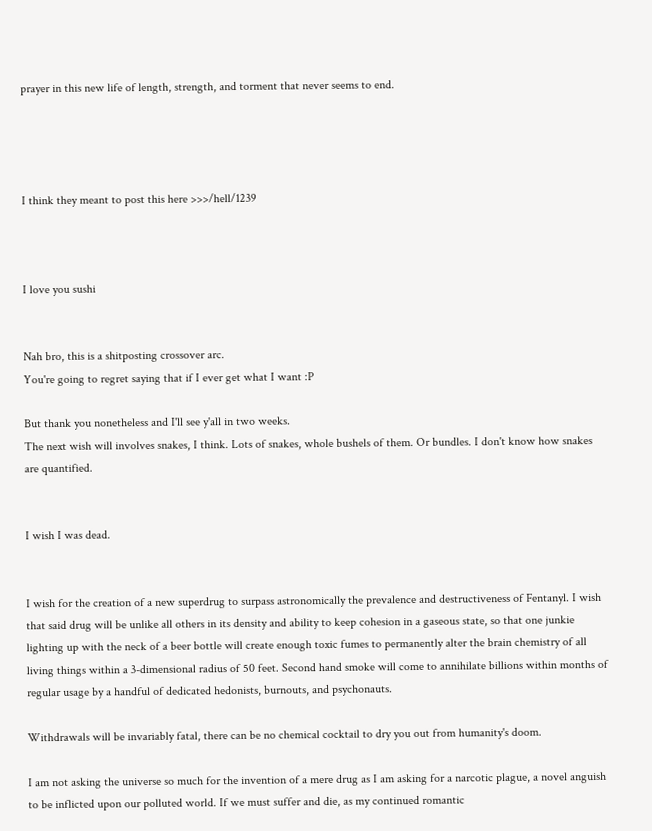prayer in this new life of length, strength, and torment that never seems to end.




I think they meant to post this here >>>/hell/1239



I love you sushi


Nah bro, this is a shitposting crossover arc.
You're going to regret saying that if I ever get what I want :P

But thank you nonetheless and I'll see y'all in two weeks.
The next wish will involves snakes, I think. Lots of snakes, whole bushels of them. Or bundles. I don't know how snakes are quantified.


I wish I was dead.


I wish for the creation of a new superdrug to surpass astronomically the prevalence and destructiveness of Fentanyl. I wish that said drug will be unlike all others in its density and ability to keep cohesion in a gaseous state, so that one junkie lighting up with the neck of a beer bottle will create enough toxic fumes to permanently alter the brain chemistry of all living things within a 3-dimensional radius of 50 feet. Second hand smoke will come to annihilate billions within months of regular usage by a handful of dedicated hedonists, burnouts, and psychonauts.

Withdrawals will be invariably fatal, there can be no chemical cocktail to dry you out from humanity's doom.

I am not asking the universe so much for the invention of a mere drug as I am asking for a narcotic plague, a novel anguish to be inflicted upon our polluted world. If we must suffer and die, as my continued romantic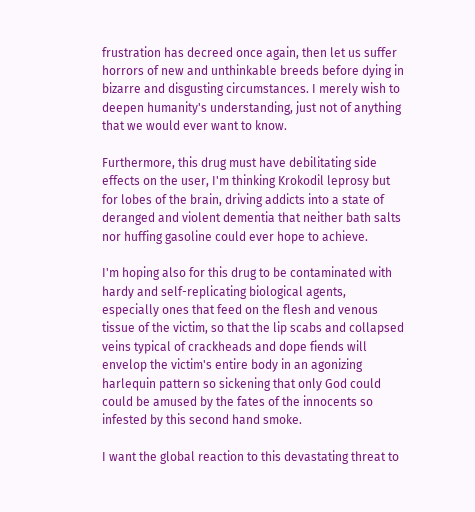frustration has decreed once again, then let us suffer horrors of new and unthinkable breeds before dying in bizarre and disgusting circumstances. I merely wish to deepen humanity's understanding, just not of anything that we would ever want to know.

Furthermore, this drug must have debilitating side effects on the user, I'm thinking Krokodil leprosy but for lobes of the brain, driving addicts into a state of deranged and violent dementia that neither bath salts nor huffing gasoline could ever hope to achieve.

I'm hoping also for this drug to be contaminated with hardy and self-replicating biological agents, especially ones that feed on the flesh and venous tissue of the victim, so that the lip scabs and collapsed veins typical of crackheads and dope fiends will envelop the victim's entire body in an agonizing harlequin pattern so sickening that only God could could be amused by the fates of the innocents so infested by this second hand smoke.

I want the global reaction to this devastating threat to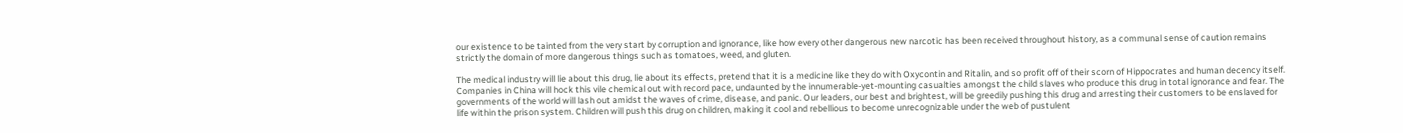our existence to be tainted from the very start by corruption and ignorance, like how every other dangerous new narcotic has been received throughout history, as a communal sense of caution remains strictly the domain of more dangerous things such as tomatoes, weed, and gluten.

The medical industry will lie about this drug, lie about its effects, pretend that it is a medicine like they do with Oxycontin and Ritalin, and so profit off of their scorn of Hippocrates and human decency itself. Companies in China will hock this vile chemical out with record pace, undaunted by the innumerable-yet-mounting casualties amongst the child slaves who produce this drug in total ignorance and fear. The governments of the world will lash out amidst the waves of crime, disease, and panic. Our leaders, our best and brightest, will be greedily pushing this drug and arresting their customers to be enslaved for life within the prison system. Children will push this drug on children, making it cool and rebellious to become unrecognizable under the web of pustulent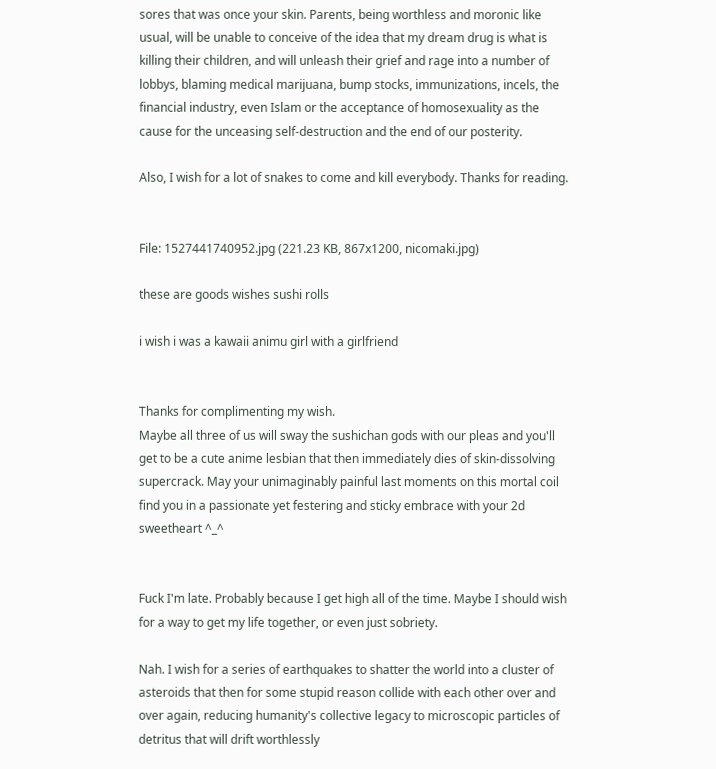sores that was once your skin. Parents, being worthless and moronic like usual, will be unable to conceive of the idea that my dream drug is what is killing their children, and will unleash their grief and rage into a number of lobbys, blaming medical marijuana, bump stocks, immunizations, incels, the financial industry, even Islam or the acceptance of homosexuality as the cause for the unceasing self-destruction and the end of our posterity.

Also, I wish for a lot of snakes to come and kill everybody. Thanks for reading.


File: 1527441740952.jpg (221.23 KB, 867x1200, nicomaki.jpg)

these are goods wishes sushi rolls

i wish i was a kawaii animu girl with a girlfriend


Thanks for complimenting my wish.
Maybe all three of us will sway the sushichan gods with our pleas and you'll get to be a cute anime lesbian that then immediately dies of skin-dissolving supercrack. May your unimaginably painful last moments on this mortal coil find you in a passionate yet festering and sticky embrace with your 2d sweetheart ^_^


Fuck I'm late. Probably because I get high all of the time. Maybe I should wish for a way to get my life together, or even just sobriety.

Nah. I wish for a series of earthquakes to shatter the world into a cluster of asteroids that then for some stupid reason collide with each other over and over again, reducing humanity's collective legacy to microscopic particles of detritus that will drift worthlessly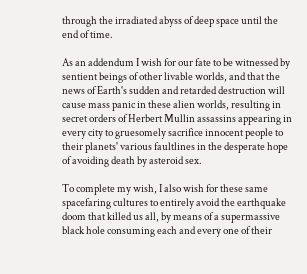through the irradiated abyss of deep space until the end of time.

As an addendum I wish for our fate to be witnessed by sentient beings of other livable worlds, and that the news of Earth's sudden and retarded destruction will cause mass panic in these alien worlds, resulting in secret orders of Herbert Mullin assassins appearing in every city to gruesomely sacrifice innocent people to their planets' various faultlines in the desperate hope of avoiding death by asteroid sex.

To complete my wish, I also wish for these same spacefaring cultures to entirely avoid the earthquake doom that killed us all, by means of a supermassive black hole consuming each and every one of their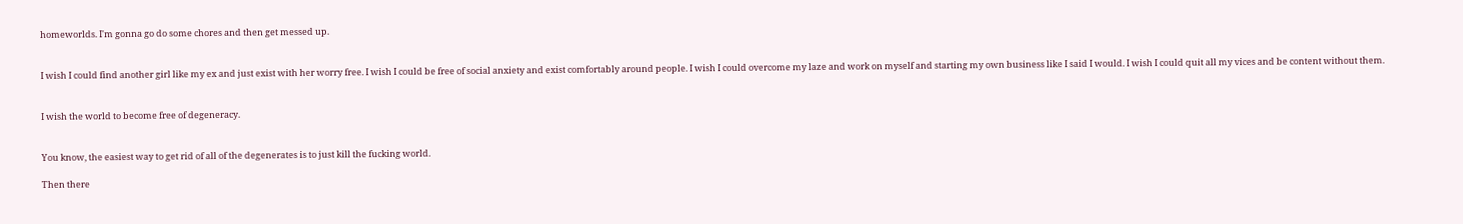homeworlds. I'm gonna go do some chores and then get messed up.


I wish I could find another girl like my ex and just exist with her worry free. I wish I could be free of social anxiety and exist comfortably around people. I wish I could overcome my laze and work on myself and starting my own business like I said I would. I wish I could quit all my vices and be content without them.


I wish the world to become free of degeneracy.


You know, the easiest way to get rid of all of the degenerates is to just kill the fucking world.

Then there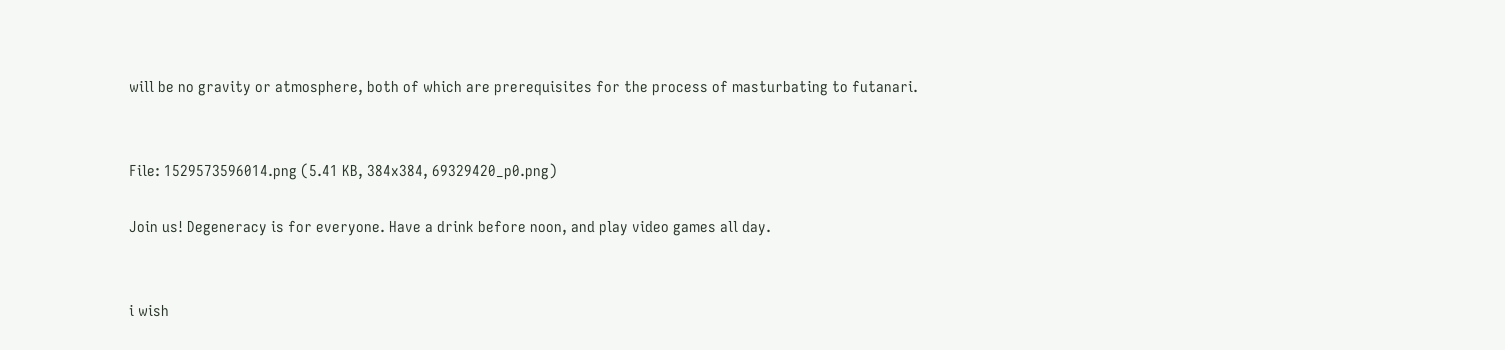will be no gravity or atmosphere, both of which are prerequisites for the process of masturbating to futanari.


File: 1529573596014.png (5.41 KB, 384x384, 69329420_p0.png)

Join us! Degeneracy is for everyone. Have a drink before noon, and play video games all day.


i wish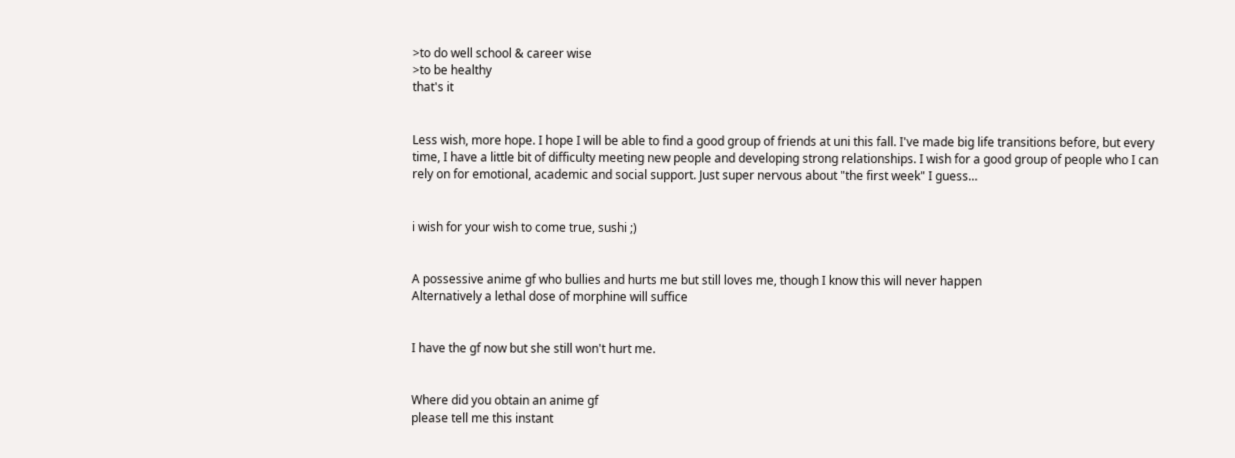>to do well school & career wise
>to be healthy
that's it


Less wish, more hope. I hope I will be able to find a good group of friends at uni this fall. I've made big life transitions before, but every time, I have a little bit of difficulty meeting new people and developing strong relationships. I wish for a good group of people who I can rely on for emotional, academic and social support. Just super nervous about "the first week" I guess…


i wish for your wish to come true, sushi ;)


A possessive anime gf who bullies and hurts me but still loves me, though I know this will never happen
Alternatively a lethal dose of morphine will suffice


I have the gf now but she still won't hurt me.


Where did you obtain an anime gf
please tell me this instant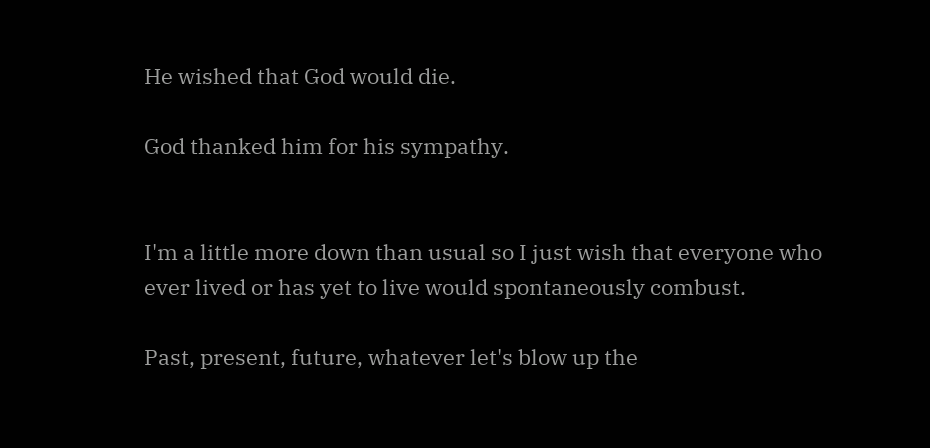He wished that God would die.

God thanked him for his sympathy.


I'm a little more down than usual so I just wish that everyone who ever lived or has yet to live would spontaneously combust.

Past, present, future, whatever let's blow up the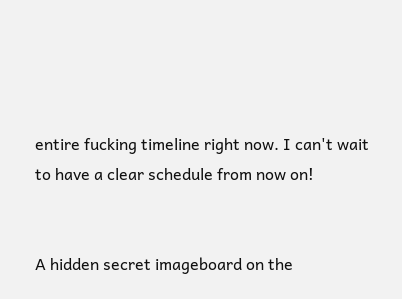entire fucking timeline right now. I can't wait to have a clear schedule from now on!


A hidden secret imageboard on the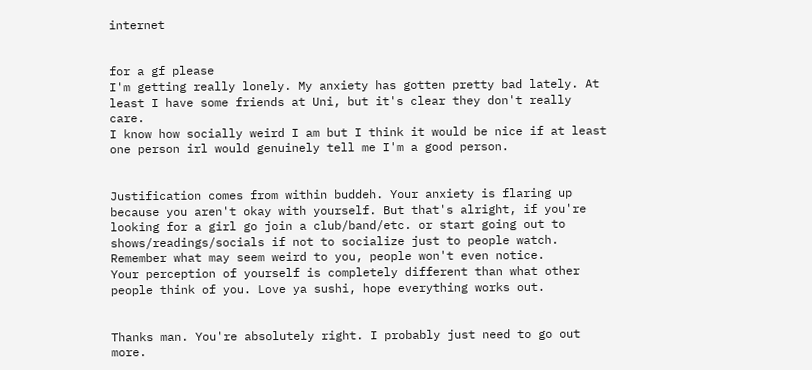internet


for a gf please
I'm getting really lonely. My anxiety has gotten pretty bad lately. At least I have some friends at Uni, but it's clear they don't really care.
I know how socially weird I am but I think it would be nice if at least one person irl would genuinely tell me I'm a good person.


Justification comes from within buddeh. Your anxiety is flaring up because you aren't okay with yourself. But that's alright, if you're looking for a girl go join a club/band/etc. or start going out to shows/readings/socials if not to socialize just to people watch. Remember what may seem weird to you, people won't even notice.
Your perception of yourself is completely different than what other people think of you. Love ya sushi, hope everything works out.


Thanks man. You're absolutely right. I probably just need to go out more.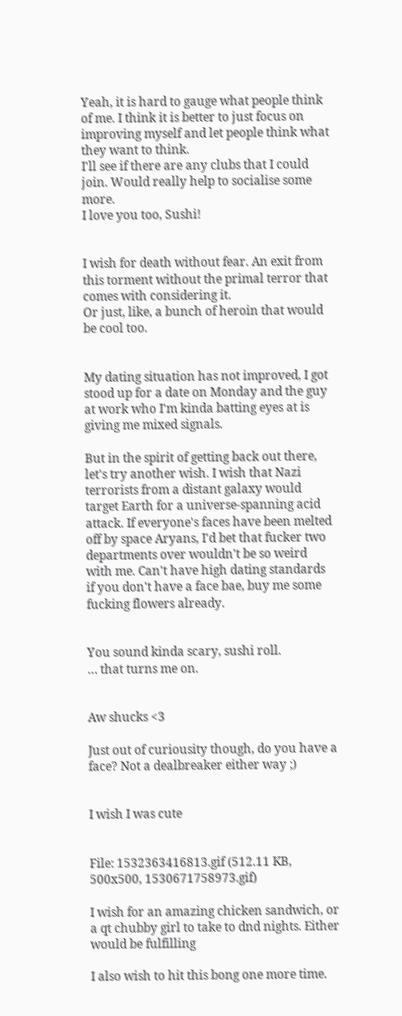Yeah, it is hard to gauge what people think of me. I think it is better to just focus on improving myself and let people think what they want to think.
I'll see if there are any clubs that I could join. Would really help to socialise some more.
I love you too, Sushi!


I wish for death without fear. An exit from this torment without the primal terror that comes with considering it.
Or just, like, a bunch of heroin that would be cool too.


My dating situation has not improved, I got stood up for a date on Monday and the guy at work who I'm kinda batting eyes at is giving me mixed signals.

But in the spirit of getting back out there, let's try another wish. I wish that Nazi terrorists from a distant galaxy would target Earth for a universe-spanning acid attack. If everyone's faces have been melted off by space Aryans, I'd bet that fucker two departments over wouldn't be so weird with me. Can't have high dating standards if you don't have a face bae, buy me some fucking flowers already.


You sound kinda scary, sushi roll.
… that turns me on.


Aw shucks <3

Just out of curiousity though, do you have a face? Not a dealbreaker either way ;)


I wish I was cute


File: 1532363416813.gif (512.11 KB, 500x500, 1530671758973.gif)

I wish for an amazing chicken sandwich, or a qt chubby girl to take to dnd nights. Either would be fulfilling

I also wish to hit this bong one more time.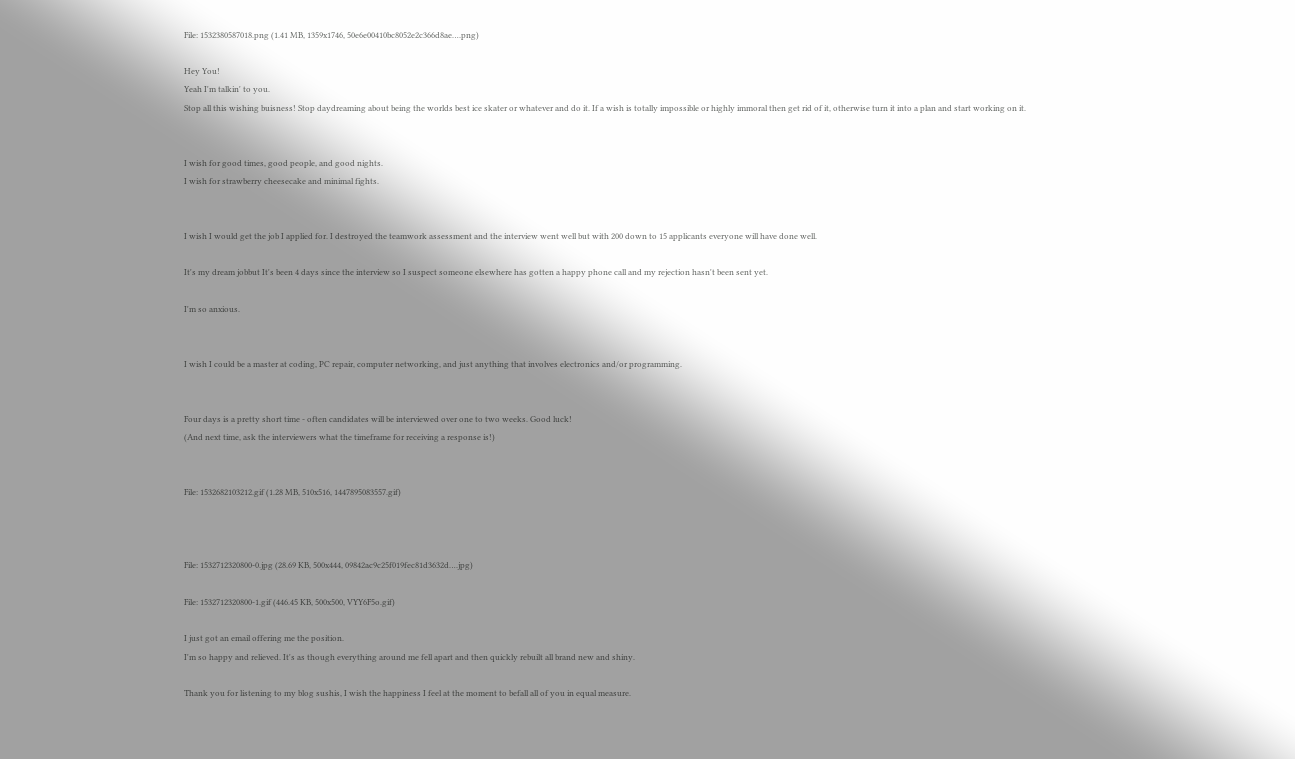File: 1532380587018.png (1.41 MB, 1359x1746, 50e6e00410bc8052e2c366d8ae….png)

Hey You!
Yeah I'm talkin' to you.
Stop all this wishing buisness! Stop daydreaming about being the worlds best ice skater or whatever and do it. If a wish is totally impossible or highly immoral then get rid of it, otherwise turn it into a plan and start working on it.


I wish for good times, good people, and good nights.
I wish for strawberry cheesecake and minimal fights.


I wish I would get the job I applied for. I destroyed the teamwork assessment and the interview went well but with 200 down to 15 applicants everyone will have done well.

It's my dream jobbut It's been 4 days since the interview so I suspect someone elsewhere has gotten a happy phone call and my rejection hasn't been sent yet.

I'm so anxious.


I wish I could be a master at coding, PC repair, computer networking, and just anything that involves electronics and/or programming.


Four days is a pretty short time - often candidates will be interviewed over one to two weeks. Good luck!
(And next time, ask the interviewers what the timeframe for receiving a response is!)


File: 1532682103212.gif (1.28 MB, 510x516, 1447895083557.gif)



File: 1532712320800-0.jpg (28.69 KB, 500x444, 09842ac9c25f019fec81d3632d….jpg)

File: 1532712320800-1.gif (446.45 KB, 500x500, VYY6F5o.gif)

I just got an email offering me the position.
I'm so happy and relieved. It's as though everything around me fell apart and then quickly rebuilt all brand new and shiny.

Thank you for listening to my blog sushis, I wish the happiness I feel at the moment to befall all of you in equal measure.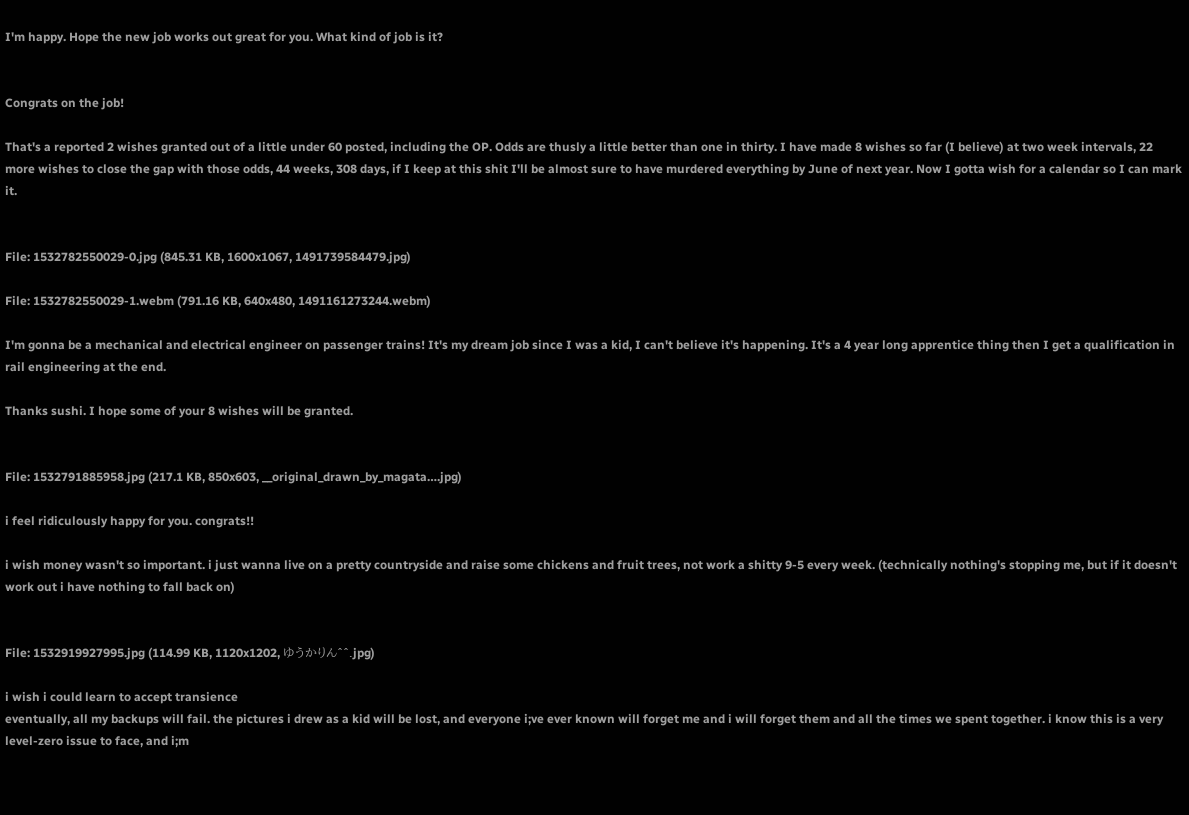I'm happy. Hope the new job works out great for you. What kind of job is it?


Congrats on the job!

That's a reported 2 wishes granted out of a little under 60 posted, including the OP. Odds are thusly a little better than one in thirty. I have made 8 wishes so far (I believe) at two week intervals, 22 more wishes to close the gap with those odds, 44 weeks, 308 days, if I keep at this shit I'll be almost sure to have murdered everything by June of next year. Now I gotta wish for a calendar so I can mark it.


File: 1532782550029-0.jpg (845.31 KB, 1600x1067, 1491739584479.jpg)

File: 1532782550029-1.webm (791.16 KB, 640x480, 1491161273244.webm)

I'm gonna be a mechanical and electrical engineer on passenger trains! It's my dream job since I was a kid, I can't believe it's happening. It's a 4 year long apprentice thing then I get a qualification in rail engineering at the end.

Thanks sushi. I hope some of your 8 wishes will be granted.


File: 1532791885958.jpg (217.1 KB, 850x603, __original_drawn_by_magata….jpg)

i feel ridiculously happy for you. congrats!!

i wish money wasn't so important. i just wanna live on a pretty countryside and raise some chickens and fruit trees, not work a shitty 9-5 every week. (technically nothing's stopping me, but if it doesn't work out i have nothing to fall back on)


File: 1532919927995.jpg (114.99 KB, 1120x1202, ゆうかりん^^.jpg)

i wish i could learn to accept transience
eventually, all my backups will fail. the pictures i drew as a kid will be lost, and everyone i;ve ever known will forget me and i will forget them and all the times we spent together. i know this is a very level-zero issue to face, and i;m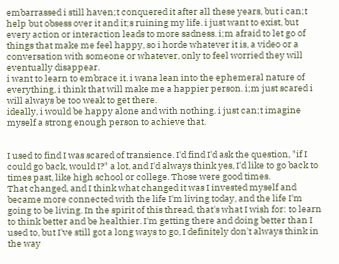embarrassed i still haven;t conquered it after all these years, but i can;t help but obsess over it and it;s ruining my life. i just want to exist, but every action or interaction leads to more sadness. i;m afraid to let go of things that make me feel happy, so i horde whatever it is, a video or a conversation with someone or whatever, only to feel worried they will eventually disappear.
i want to learn to embrace it. i wana lean into the ephemeral nature of everything, i think that will make me a happier person. i;m just scared i will always be too weak to get there.
ideally, i would be happy alone and with nothing. i just can;t imagine myself a strong enough person to achieve that.


I used to find I was scared of transience. I'd find I'd ask the question, "if I could go back, would I?" a lot, and I'd always think yes, I'd like to go back to times past, like high school or college. Those were good times.
That changed, and I think what changed it was I invested myself and became more connected with the life I'm living today, and the life I'm going to be living. In the spirit of this thread, that's what I wish for: to learn to think better and be healthier. I'm getting there and doing better than I used to, but I've still got a long ways to go, I definitely don't always think in the way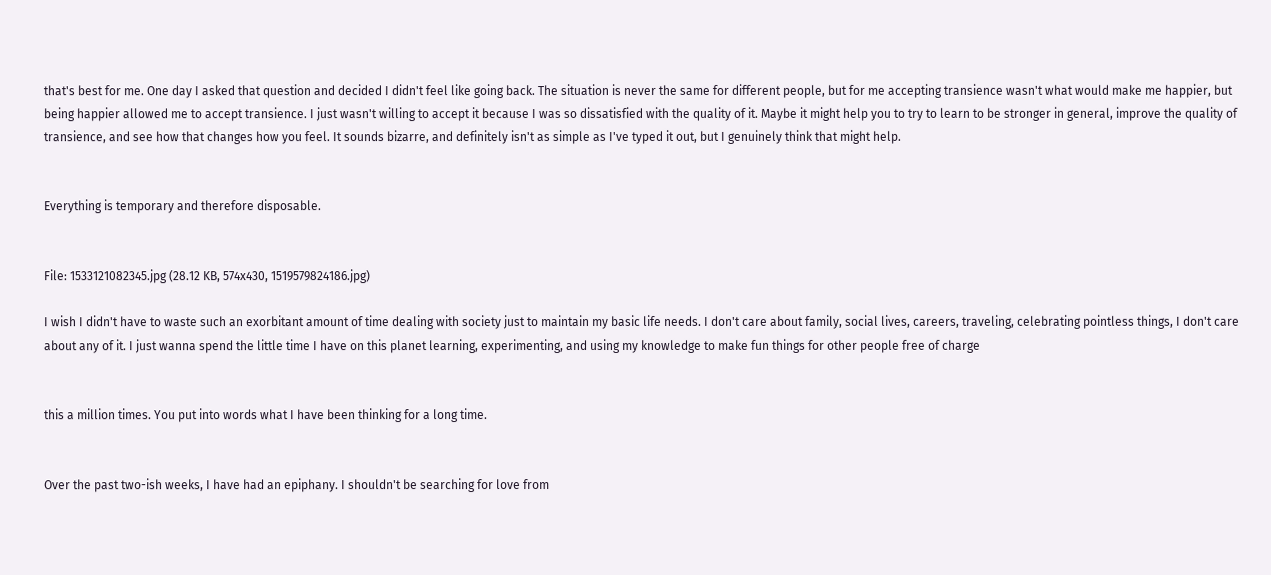that's best for me. One day I asked that question and decided I didn't feel like going back. The situation is never the same for different people, but for me accepting transience wasn't what would make me happier, but being happier allowed me to accept transience. I just wasn't willing to accept it because I was so dissatisfied with the quality of it. Maybe it might help you to try to learn to be stronger in general, improve the quality of transience, and see how that changes how you feel. It sounds bizarre, and definitely isn't as simple as I've typed it out, but I genuinely think that might help.


Everything is temporary and therefore disposable.


File: 1533121082345.jpg (28.12 KB, 574x430, 1519579824186.jpg)

I wish I didn't have to waste such an exorbitant amount of time dealing with society just to maintain my basic life needs. I don't care about family, social lives, careers, traveling, celebrating pointless things, I don't care about any of it. I just wanna spend the little time I have on this planet learning, experimenting, and using my knowledge to make fun things for other people free of charge


this a million times. You put into words what I have been thinking for a long time.


Over the past two-ish weeks, I have had an epiphany. I shouldn't be searching for love from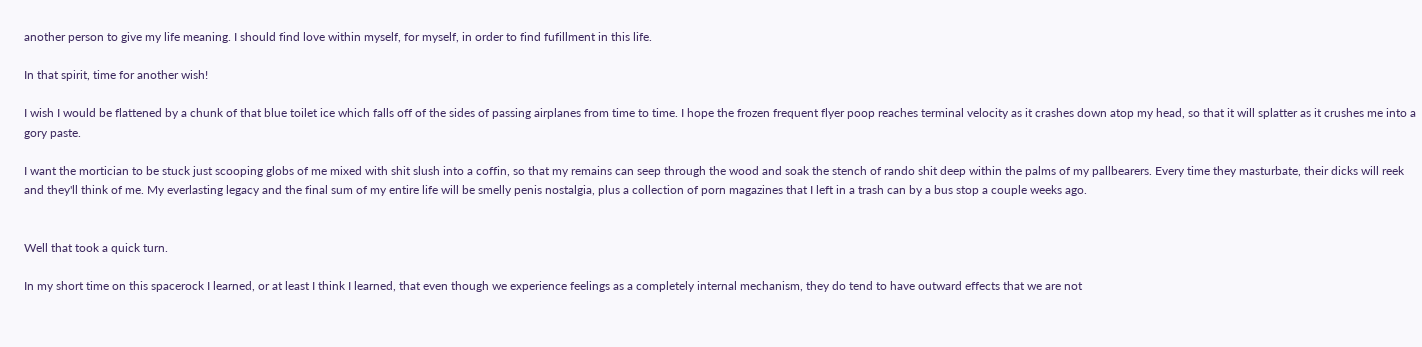another person to give my life meaning. I should find love within myself, for myself, in order to find fufillment in this life.

In that spirit, time for another wish!

I wish I would be flattened by a chunk of that blue toilet ice which falls off of the sides of passing airplanes from time to time. I hope the frozen frequent flyer poop reaches terminal velocity as it crashes down atop my head, so that it will splatter as it crushes me into a gory paste.

I want the mortician to be stuck just scooping globs of me mixed with shit slush into a coffin, so that my remains can seep through the wood and soak the stench of rando shit deep within the palms of my pallbearers. Every time they masturbate, their dicks will reek and they'll think of me. My everlasting legacy and the final sum of my entire life will be smelly penis nostalgia, plus a collection of porn magazines that I left in a trash can by a bus stop a couple weeks ago.


Well that took a quick turn.

In my short time on this spacerock I learned, or at least I think I learned, that even though we experience feelings as a completely internal mechanism, they do tend to have outward effects that we are not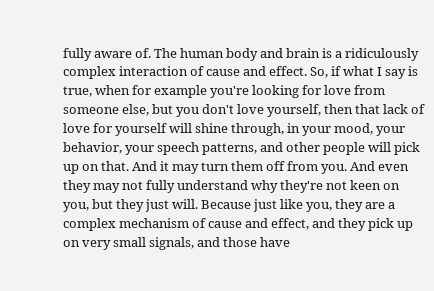fully aware of. The human body and brain is a ridiculously complex interaction of cause and effect. So, if what I say is true, when for example you're looking for love from someone else, but you don't love yourself, then that lack of love for yourself will shine through, in your mood, your behavior, your speech patterns, and other people will pick up on that. And it may turn them off from you. And even they may not fully understand why they're not keen on you, but they just will. Because just like you, they are a complex mechanism of cause and effect, and they pick up on very small signals, and those have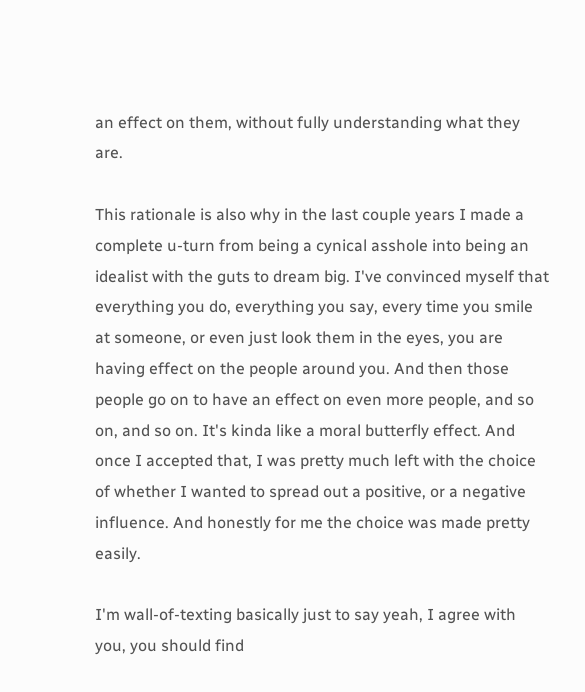an effect on them, without fully understanding what they are.

This rationale is also why in the last couple years I made a complete u-turn from being a cynical asshole into being an idealist with the guts to dream big. I've convinced myself that everything you do, everything you say, every time you smile at someone, or even just look them in the eyes, you are having effect on the people around you. And then those people go on to have an effect on even more people, and so on, and so on. It's kinda like a moral butterfly effect. And once I accepted that, I was pretty much left with the choice of whether I wanted to spread out a positive, or a negative influence. And honestly for me the choice was made pretty easily.

I'm wall-of-texting basically just to say yeah, I agree with you, you should find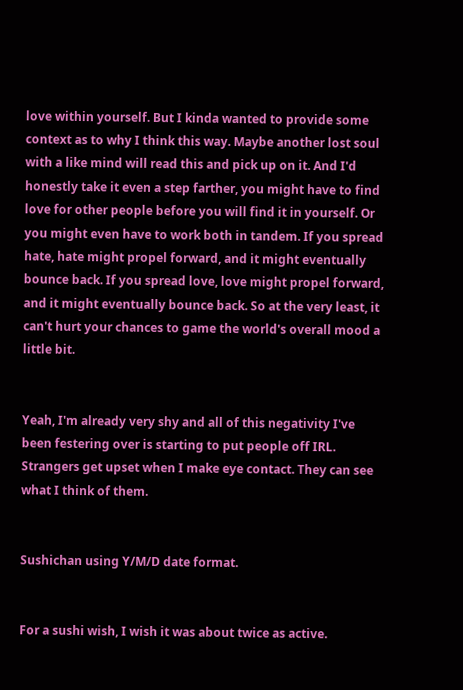love within yourself. But I kinda wanted to provide some context as to why I think this way. Maybe another lost soul with a like mind will read this and pick up on it. And I'd honestly take it even a step farther, you might have to find love for other people before you will find it in yourself. Or you might even have to work both in tandem. If you spread hate, hate might propel forward, and it might eventually bounce back. If you spread love, love might propel forward, and it might eventually bounce back. So at the very least, it can't hurt your chances to game the world's overall mood a little bit.


Yeah, I'm already very shy and all of this negativity I've been festering over is starting to put people off IRL. Strangers get upset when I make eye contact. They can see what I think of them.


Sushichan using Y/M/D date format.


For a sushi wish, I wish it was about twice as active.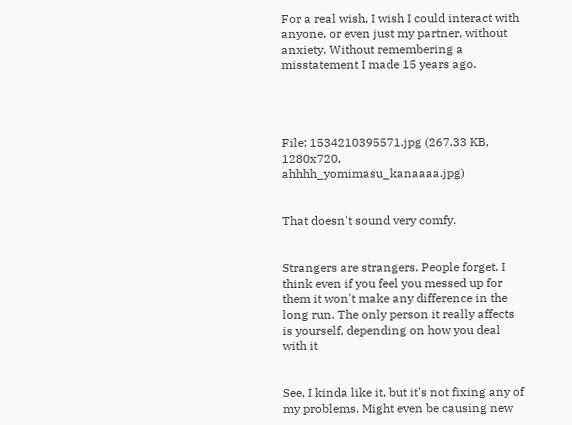For a real wish, I wish I could interact with anyone, or even just my partner, without anxiety. Without remembering a misstatement I made 15 years ago.




File: 1534210395571.jpg (267.33 KB, 1280x720, ahhhh_yomimasu_kanaaaa.jpg)


That doesn't sound very comfy.


Strangers are strangers. People forget. I think even if you feel you messed up for them it won't make any difference in the long run. The only person it really affects is yourself, depending on how you deal with it


See, I kinda like it, but it's not fixing any of my problems. Might even be causing new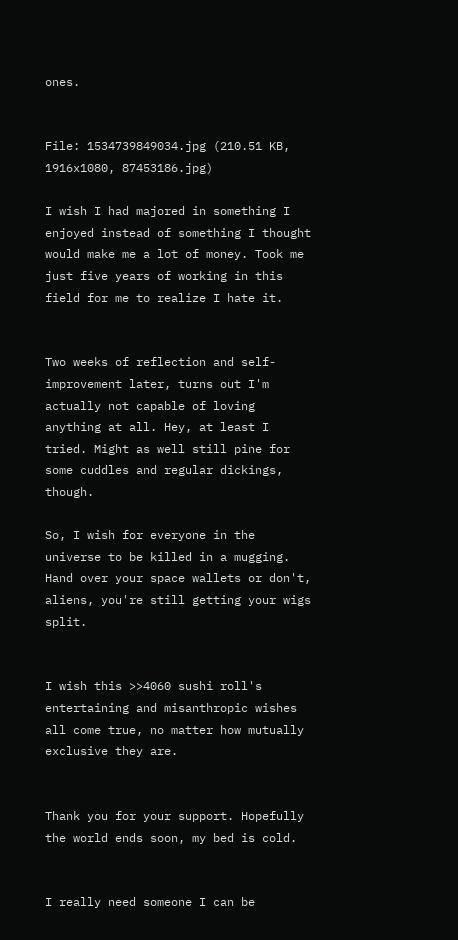ones.


File: 1534739849034.jpg (210.51 KB, 1916x1080, 87453186.jpg)

I wish I had majored in something I enjoyed instead of something I thought would make me a lot of money. Took me just five years of working in this field for me to realize I hate it.


Two weeks of reflection and self-improvement later, turns out I'm actually not capable of loving anything at all. Hey, at least I tried. Might as well still pine for some cuddles and regular dickings, though.

So, I wish for everyone in the universe to be killed in a mugging. Hand over your space wallets or don't, aliens, you're still getting your wigs split.


I wish this >>4060 sushi roll's entertaining and misanthropic wishes all come true, no matter how mutually exclusive they are.


Thank you for your support. Hopefully the world ends soon, my bed is cold.


I really need someone I can be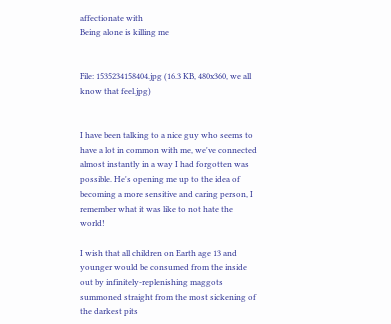affectionate with
Being alone is killing me


File: 1535234158404.jpg (16.3 KB, 480x360, we all know that feel.jpg)


I have been talking to a nice guy who seems to have a lot in common with me, we've connected almost instantly in a way I had forgotten was possible. He's opening me up to the idea of becoming a more sensitive and caring person, I remember what it was like to not hate the world!

I wish that all children on Earth age 13 and younger would be consumed from the inside out by infinitely-replenishing maggots summoned straight from the most sickening of the darkest pits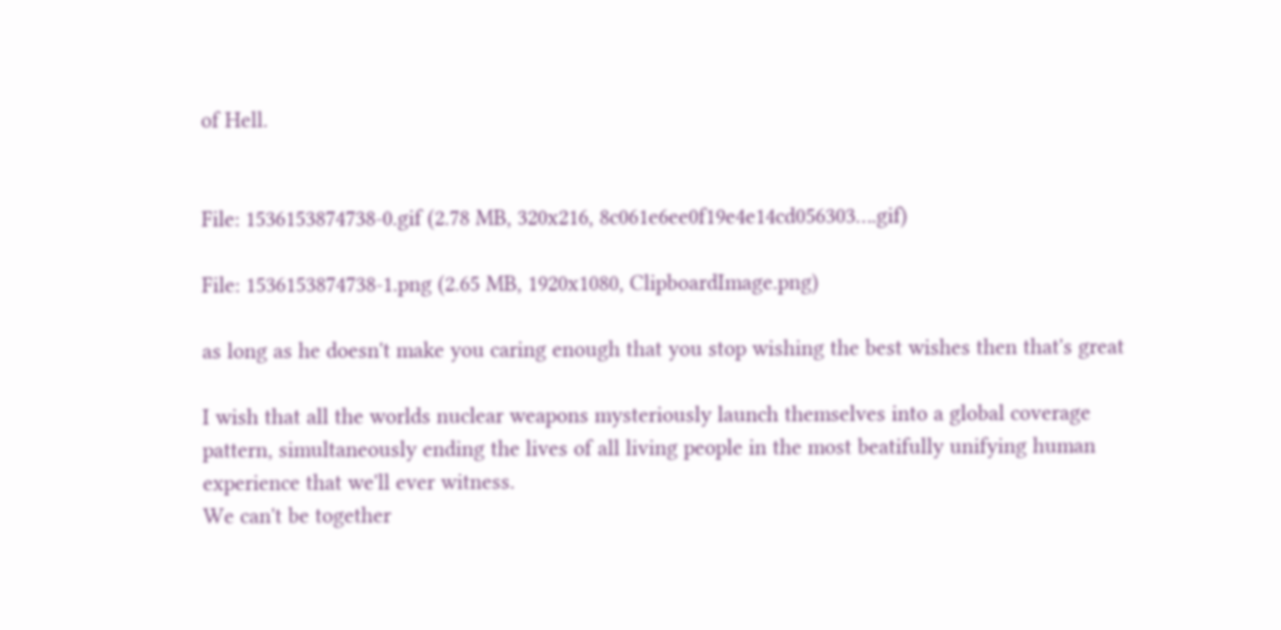of Hell.


File: 1536153874738-0.gif (2.78 MB, 320x216, 8c061e6ee0f19e4e14cd056303….gif)

File: 1536153874738-1.png (2.65 MB, 1920x1080, ClipboardImage.png)

as long as he doesn't make you caring enough that you stop wishing the best wishes then that's great

I wish that all the worlds nuclear weapons mysteriously launch themselves into a global coverage pattern, simultaneously ending the lives of all living people in the most beatifully unifying human experience that we'll ever witness.
We can't be together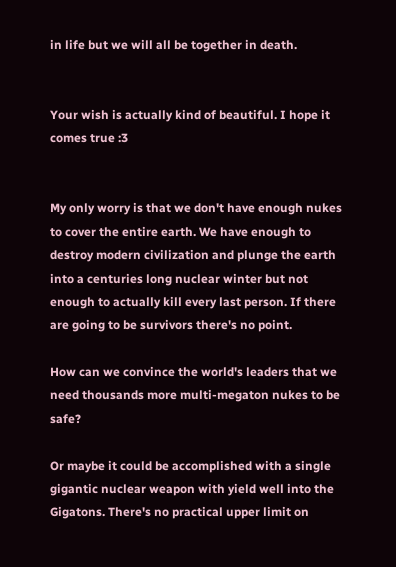in life but we will all be together in death.


Your wish is actually kind of beautiful. I hope it comes true :3


My only worry is that we don't have enough nukes to cover the entire earth. We have enough to destroy modern civilization and plunge the earth into a centuries long nuclear winter but not enough to actually kill every last person. If there are going to be survivors there's no point.

How can we convince the world's leaders that we need thousands more multi-megaton nukes to be safe?

Or maybe it could be accomplished with a single gigantic nuclear weapon with yield well into the Gigatons. There's no practical upper limit on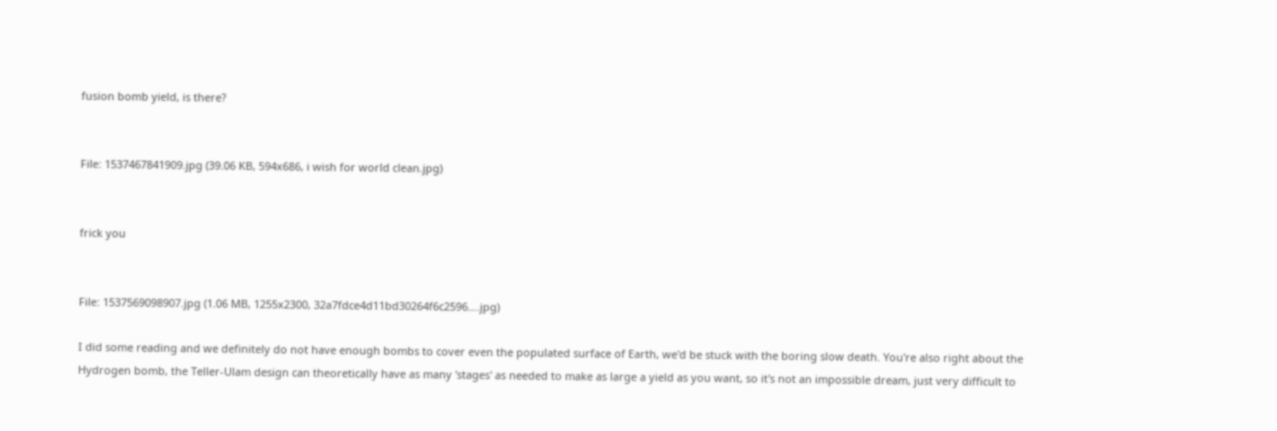fusion bomb yield, is there?


File: 1537467841909.jpg (39.06 KB, 594x686, i wish for world clean.jpg)


frick you


File: 1537569098907.jpg (1.06 MB, 1255x2300, 32a7fdce4d11bd30264f6c2596….jpg)

I did some reading and we definitely do not have enough bombs to cover even the populated surface of Earth, we'd be stuck with the boring slow death. You're also right about the Hydrogen bomb, the Teller-Ulam design can theoretically have as many 'stages' as needed to make as large a yield as you want, so it's not an impossible dream, just very difficult to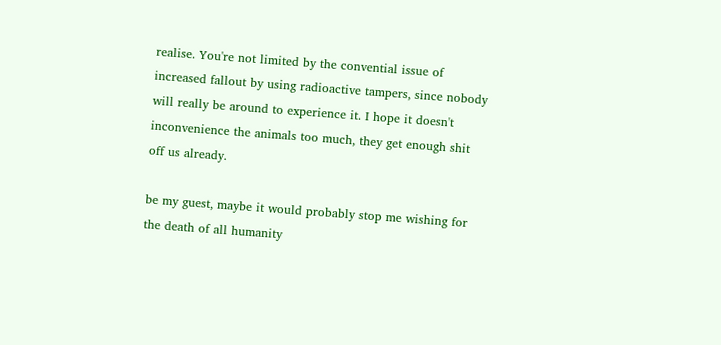realise. You're not limited by the convential issue of increased fallout by using radioactive tampers, since nobody will really be around to experience it. I hope it doesn't inconvenience the animals too much, they get enough shit off us already.

be my guest, maybe it would probably stop me wishing for the death of all humanity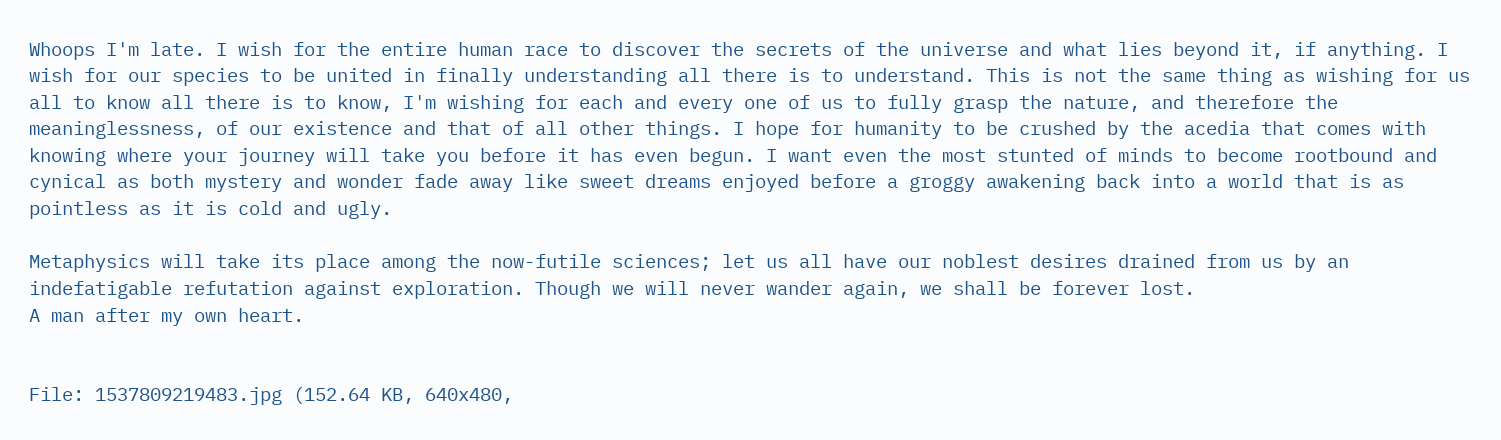Whoops I'm late. I wish for the entire human race to discover the secrets of the universe and what lies beyond it, if anything. I wish for our species to be united in finally understanding all there is to understand. This is not the same thing as wishing for us all to know all there is to know, I'm wishing for each and every one of us to fully grasp the nature, and therefore the meaninglessness, of our existence and that of all other things. I hope for humanity to be crushed by the acedia that comes with knowing where your journey will take you before it has even begun. I want even the most stunted of minds to become rootbound and cynical as both mystery and wonder fade away like sweet dreams enjoyed before a groggy awakening back into a world that is as pointless as it is cold and ugly.

Metaphysics will take its place among the now-futile sciences; let us all have our noblest desires drained from us by an indefatigable refutation against exploration. Though we will never wander again, we shall be forever lost.
A man after my own heart.


File: 1537809219483.jpg (152.64 KB, 640x480,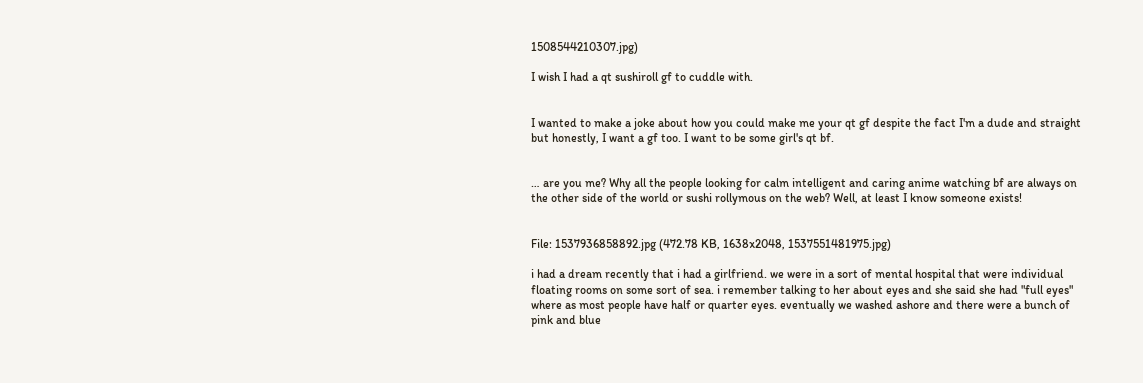1508544210307.jpg)

I wish I had a qt sushiroll gf to cuddle with.


I wanted to make a joke about how you could make me your qt gf despite the fact I'm a dude and straight but honestly, I want a gf too. I want to be some girl's qt bf.


… are you me? Why all the people looking for calm intelligent and caring anime watching bf are always on the other side of the world or sushi rollymous on the web? Well, at least I know someone exists!


File: 1537936858892.jpg (472.78 KB, 1638x2048, 1537551481975.jpg)

i had a dream recently that i had a girlfriend. we were in a sort of mental hospital that were individual floating rooms on some sort of sea. i remember talking to her about eyes and she said she had "full eyes" where as most people have half or quarter eyes. eventually we washed ashore and there were a bunch of pink and blue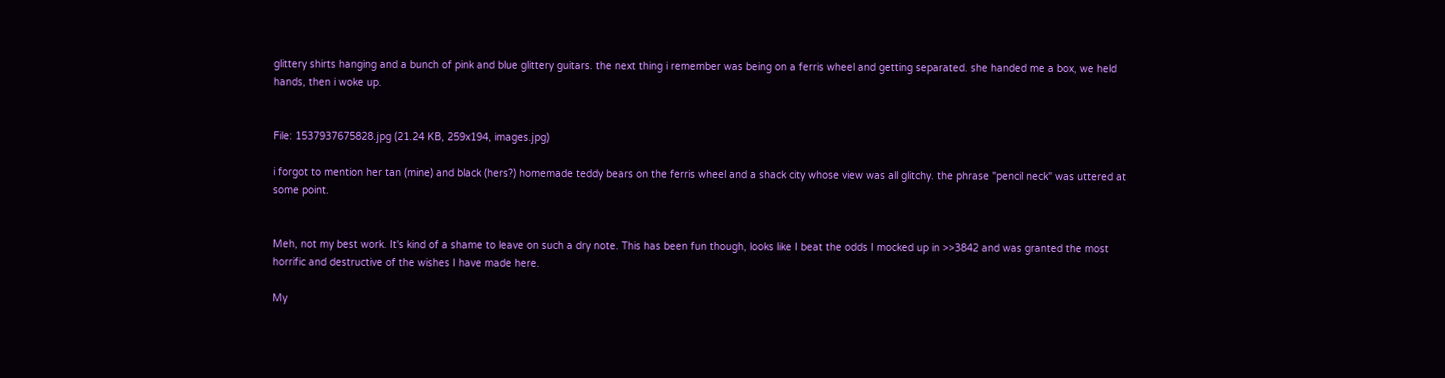glittery shirts hanging and a bunch of pink and blue glittery guitars. the next thing i remember was being on a ferris wheel and getting separated. she handed me a box, we held hands, then i woke up.


File: 1537937675828.jpg (21.24 KB, 259x194, images.jpg)

i forgot to mention her tan (mine) and black (hers?) homemade teddy bears on the ferris wheel and a shack city whose view was all glitchy. the phrase "pencil neck" was uttered at some point.


Meh, not my best work. It's kind of a shame to leave on such a dry note. This has been fun though, looks like I beat the odds I mocked up in >>3842 and was granted the most horrific and destructive of the wishes I have made here.

My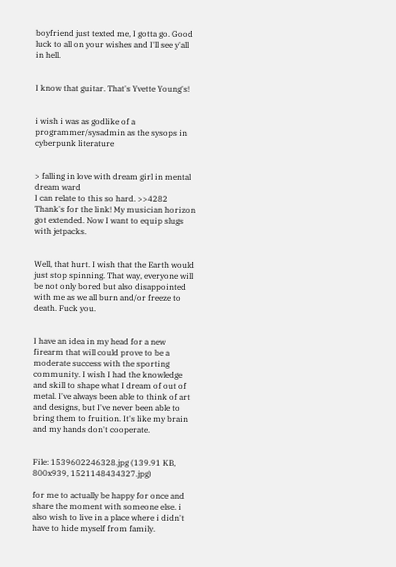boyfriend just texted me, I gotta go. Good luck to all on your wishes and I'll see y'all in hell.


I know that guitar. That's Yvette Young's!


i wish i was as godlike of a programmer/sysadmin as the sysops in cyberpunk literature


> falling in love with dream girl in mental dream ward
I can relate to this so hard. >>4282 Thank's for the link! My musician horizon got extended. Now I want to equip slugs with jetpacks.


Well, that hurt. I wish that the Earth would just stop spinning. That way, everyone will be not only bored but also disappointed with me as we all burn and/or freeze to death. Fuck you.


I have an idea in my head for a new firearm that will could prove to be a moderate success with the sporting community. I wish I had the knowledge and skill to shape what I dream of out of metal. I've always been able to think of art and designs, but I've never been able to bring them to fruition. It's like my brain and my hands don't cooperate.


File: 1539602246328.jpg (139.91 KB, 800x939, 1521148434327.jpg)

for me to actually be happy for once and share the moment with someone else. i also wish to live in a place where i didn't have to hide myself from family.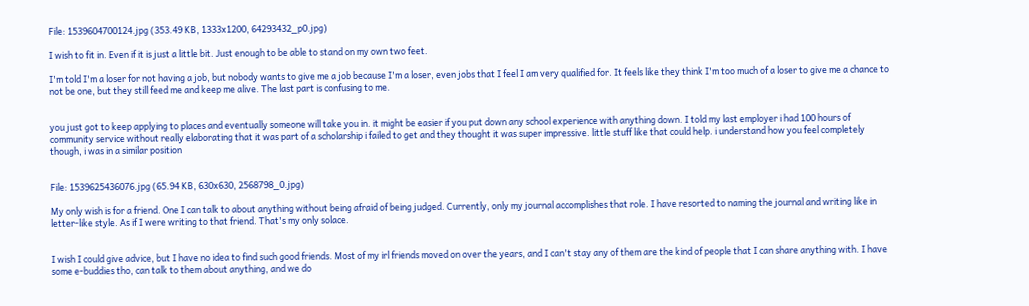File: 1539604700124.jpg (353.49 KB, 1333x1200, 64293432_p0.jpg)

I wish to fit in. Even if it is just a little bit. Just enough to be able to stand on my own two feet.

I'm told I'm a loser for not having a job, but nobody wants to give me a job because I'm a loser, even jobs that I feel I am very qualified for. It feels like they think I'm too much of a loser to give me a chance to not be one, but they still feed me and keep me alive. The last part is confusing to me.


you just got to keep applying to places and eventually someone will take you in. it might be easier if you put down any school experience with anything down. I told my last employer i had 100 hours of community service without really elaborating that it was part of a scholarship i failed to get and they thought it was super impressive. little stuff like that could help. i understand how you feel completely though, i was in a similar position


File: 1539625436076.jpg (65.94 KB, 630x630, 2568798_0.jpg)

My only wish is for a friend. One I can talk to about anything without being afraid of being judged. Currently, only my journal accomplishes that role. I have resorted to naming the journal and writing like in letter-like style. As if I were writing to that friend. That's my only solace.


I wish I could give advice, but I have no idea to find such good friends. Most of my irl friends moved on over the years, and I can't stay any of them are the kind of people that I can share anything with. I have some e-buddies tho, can talk to them about anything, and we do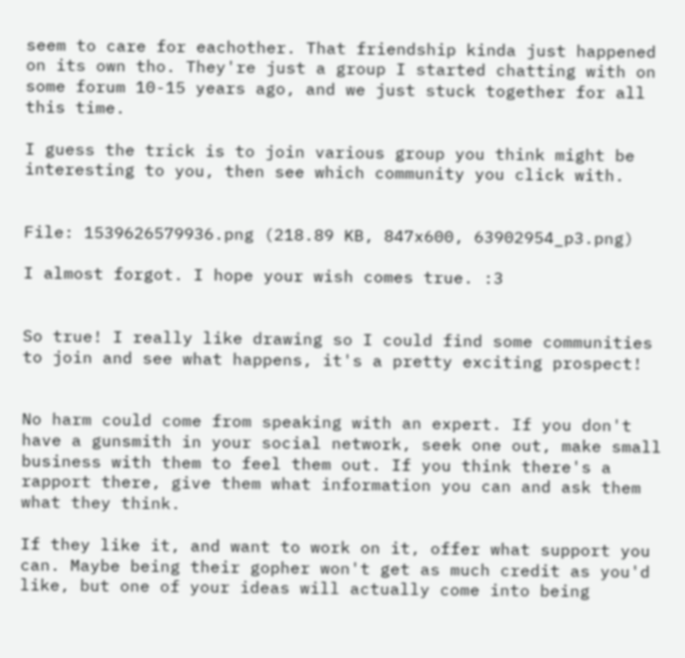seem to care for eachother. That friendship kinda just happened on its own tho. They're just a group I started chatting with on some forum 10-15 years ago, and we just stuck together for all this time.

I guess the trick is to join various group you think might be interesting to you, then see which community you click with.


File: 1539626579936.png (218.89 KB, 847x600, 63902954_p3.png)

I almost forgot. I hope your wish comes true. :3


So true! I really like drawing so I could find some communities to join and see what happens, it's a pretty exciting prospect!


No harm could come from speaking with an expert. If you don't have a gunsmith in your social network, seek one out, make small business with them to feel them out. If you think there's a rapport there, give them what information you can and ask them what they think.

If they like it, and want to work on it, offer what support you can. Maybe being their gopher won't get as much credit as you'd like, but one of your ideas will actually come into being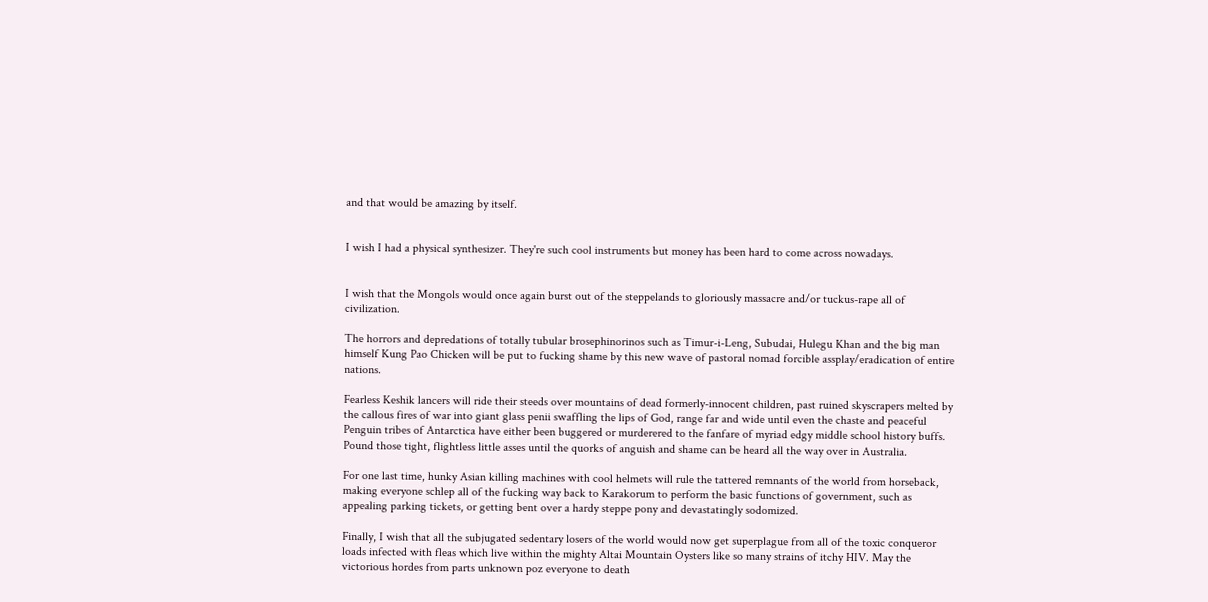and that would be amazing by itself.


I wish I had a physical synthesizer. They're such cool instruments but money has been hard to come across nowadays.


I wish that the Mongols would once again burst out of the steppelands to gloriously massacre and/or tuckus-rape all of civilization.

The horrors and depredations of totally tubular brosephinorinos such as Timur-i-Leng, Subudai, Hulegu Khan and the big man himself Kung Pao Chicken will be put to fucking shame by this new wave of pastoral nomad forcible assplay/eradication of entire nations.

Fearless Keshik lancers will ride their steeds over mountains of dead formerly-innocent children, past ruined skyscrapers melted by the callous fires of war into giant glass penii swaffling the lips of God, range far and wide until even the chaste and peaceful Penguin tribes of Antarctica have either been buggered or murderered to the fanfare of myriad edgy middle school history buffs. Pound those tight, flightless little asses until the quorks of anguish and shame can be heard all the way over in Australia.

For one last time, hunky Asian killing machines with cool helmets will rule the tattered remnants of the world from horseback, making everyone schlep all of the fucking way back to Karakorum to perform the basic functions of government, such as appealing parking tickets, or getting bent over a hardy steppe pony and devastatingly sodomized.

Finally, I wish that all the subjugated sedentary losers of the world would now get superplague from all of the toxic conqueror loads infected with fleas which live within the mighty Altai Mountain Oysters like so many strains of itchy HIV. May the victorious hordes from parts unknown poz everyone to death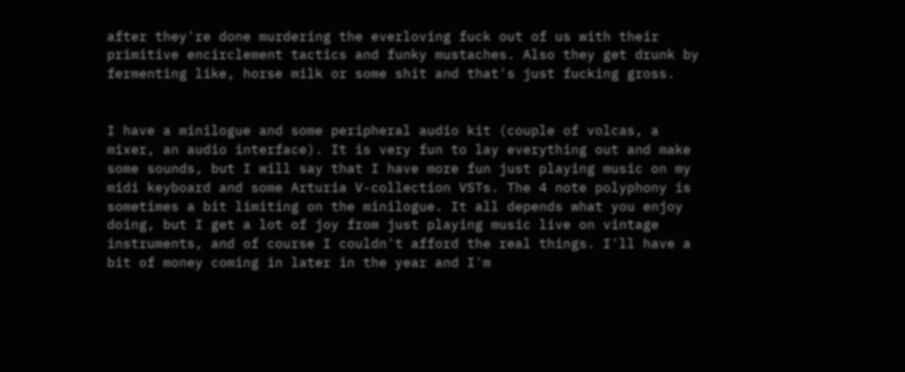after they're done murdering the everloving fuck out of us with their primitive encirclement tactics and funky mustaches. Also they get drunk by fermenting like, horse milk or some shit and that's just fucking gross.


I have a minilogue and some peripheral audio kit (couple of volcas, a mixer, an audio interface). It is very fun to lay everything out and make some sounds, but I will say that I have more fun just playing music on my midi keyboard and some Arturia V-collection VSTs. The 4 note polyphony is sometimes a bit limiting on the minilogue. It all depends what you enjoy doing, but I get a lot of joy from just playing music live on vintage instruments, and of course I couldn't afford the real things. I'll have a bit of money coming in later in the year and I'm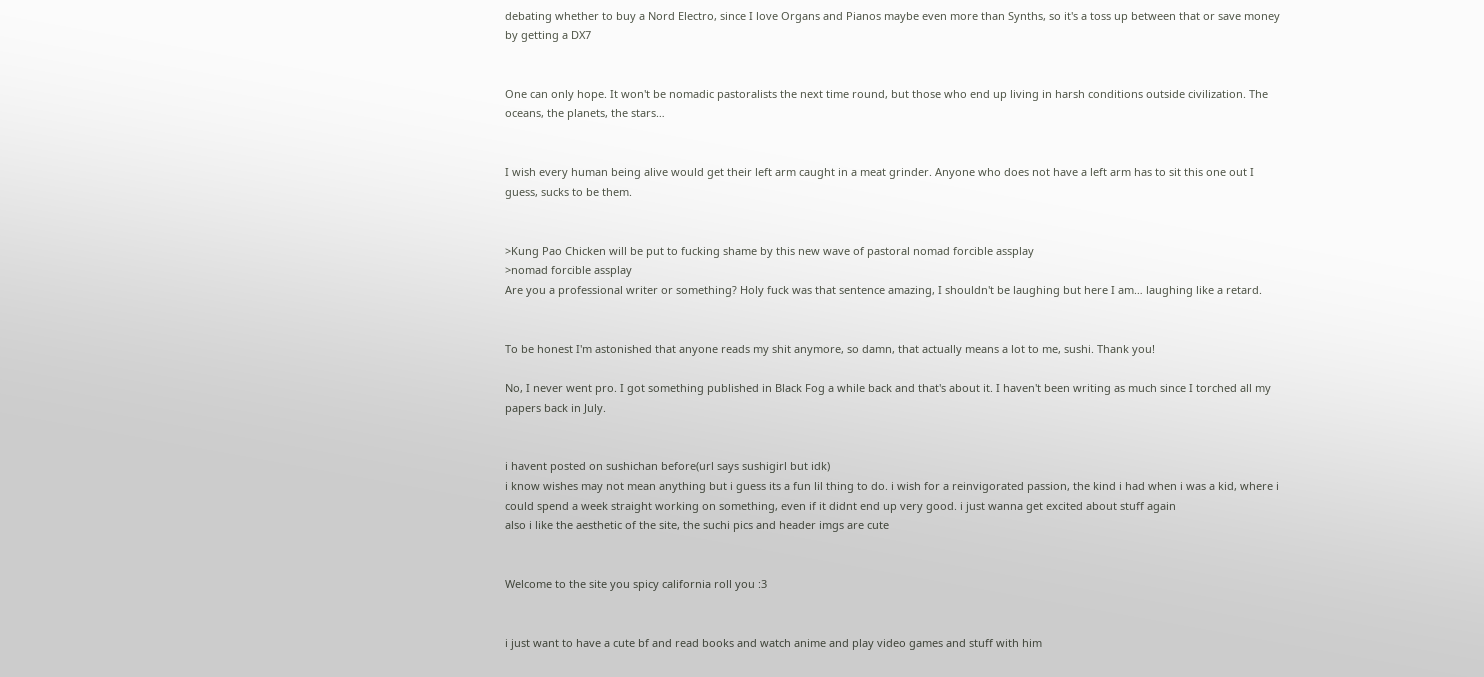debating whether to buy a Nord Electro, since I love Organs and Pianos maybe even more than Synths, so it's a toss up between that or save money by getting a DX7


One can only hope. It won't be nomadic pastoralists the next time round, but those who end up living in harsh conditions outside civilization. The oceans, the planets, the stars…


I wish every human being alive would get their left arm caught in a meat grinder. Anyone who does not have a left arm has to sit this one out I guess, sucks to be them.


>Kung Pao Chicken will be put to fucking shame by this new wave of pastoral nomad forcible assplay
>nomad forcible assplay
Are you a professional writer or something? Holy fuck was that sentence amazing, I shouldn't be laughing but here I am… laughing like a retard.


To be honest I'm astonished that anyone reads my shit anymore, so damn, that actually means a lot to me, sushi. Thank you!

No, I never went pro. I got something published in Black Fog a while back and that's about it. I haven't been writing as much since I torched all my papers back in July.


i havent posted on sushichan before(url says sushigirl but idk)
i know wishes may not mean anything but i guess its a fun lil thing to do. i wish for a reinvigorated passion, the kind i had when i was a kid, where i could spend a week straight working on something, even if it didnt end up very good. i just wanna get excited about stuff again
also i like the aesthetic of the site, the suchi pics and header imgs are cute


Welcome to the site you spicy california roll you :3


i just want to have a cute bf and read books and watch anime and play video games and stuff with him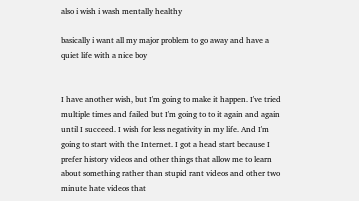also i wish i wash mentally healthy

basically i want all my major problem to go away and have a quiet life with a nice boy


I have another wish, but I'm going to make it happen. I've tried multiple times and failed but I'm going to to it again and again until I succeed. I wish for less negativity in my life. And I'm going to start with the Internet. I got a head start because I prefer history videos and other things that allow me to learn about something rather than stupid rant videos and other two minute hate videos that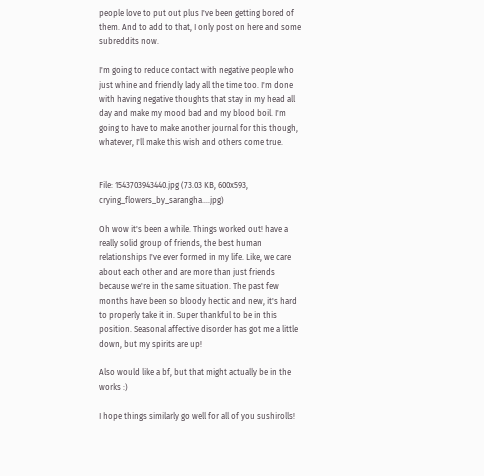people love to put out plus I've been getting bored of them. And to add to that, I only post on here and some subreddits now.

I'm going to reduce contact with negative people who just whine and friendly lady all the time too. I'm done with having negative thoughts that stay in my head all day and make my mood bad and my blood boil. I'm going to have to make another journal for this though, whatever, I'll make this wish and others come true.


File: 1543703943440.jpg (73.03 KB, 600x593, crying_flowers_by_sarangha….jpg)

Oh wow it's been a while. Things worked out! have a really solid group of friends, the best human relationships I've ever formed in my life. Like, we care about each other and are more than just friends because we're in the same situation. The past few months have been so bloody hectic and new, it's hard to properly take it in. Super thankful to be in this position. Seasonal affective disorder has got me a little down, but my spirits are up!

Also would like a bf, but that might actually be in the works :)

I hope things similarly go well for all of you sushirolls!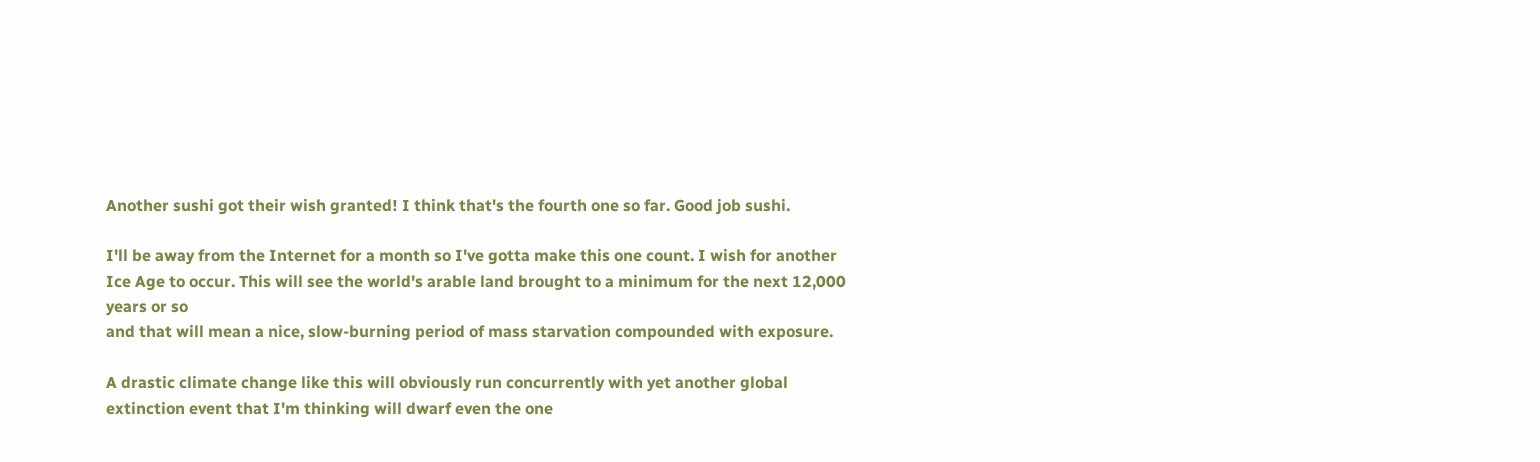Another sushi got their wish granted! I think that's the fourth one so far. Good job sushi.

I'll be away from the Internet for a month so I've gotta make this one count. I wish for another Ice Age to occur. This will see the world's arable land brought to a minimum for the next 12,000 years or so
and that will mean a nice, slow-burning period of mass starvation compounded with exposure.

A drastic climate change like this will obviously run concurrently with yet another global extinction event that I'm thinking will dwarf even the one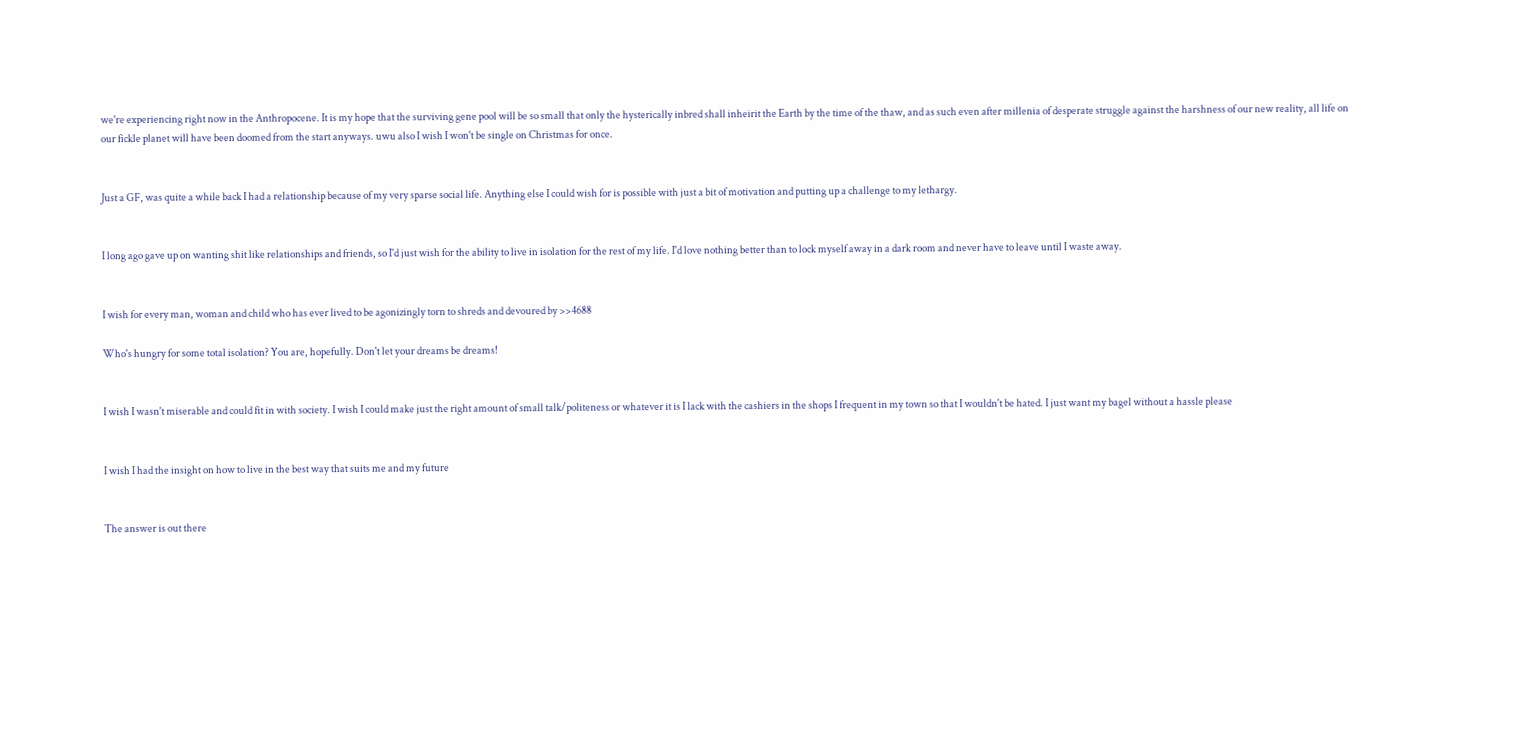we're experiencing right now in the Anthropocene. It is my hope that the surviving gene pool will be so small that only the hysterically inbred shall inheirit the Earth by the time of the thaw, and as such even after millenia of desperate struggle against the harshness of our new reality, all life on our fickle planet will have been doomed from the start anyways. uwu also I wish I won't be single on Christmas for once.


Just a GF, was quite a while back I had a relationship because of my very sparse social life. Anything else I could wish for is possible with just a bit of motivation and putting up a challenge to my lethargy.


I long ago gave up on wanting shit like relationships and friends, so I'd just wish for the ability to live in isolation for the rest of my life. I'd love nothing better than to lock myself away in a dark room and never have to leave until I waste away.


I wish for every man, woman and child who has ever lived to be agonizingly torn to shreds and devoured by >>4688

Who's hungry for some total isolation? You are, hopefully. Don't let your dreams be dreams!


I wish I wasn't miserable and could fit in with society. I wish I could make just the right amount of small talk/politeness or whatever it is I lack with the cashiers in the shops I frequent in my town so that I wouldn't be hated. I just want my bagel without a hassle please


I wish I had the insight on how to live in the best way that suits me and my future


The answer is out there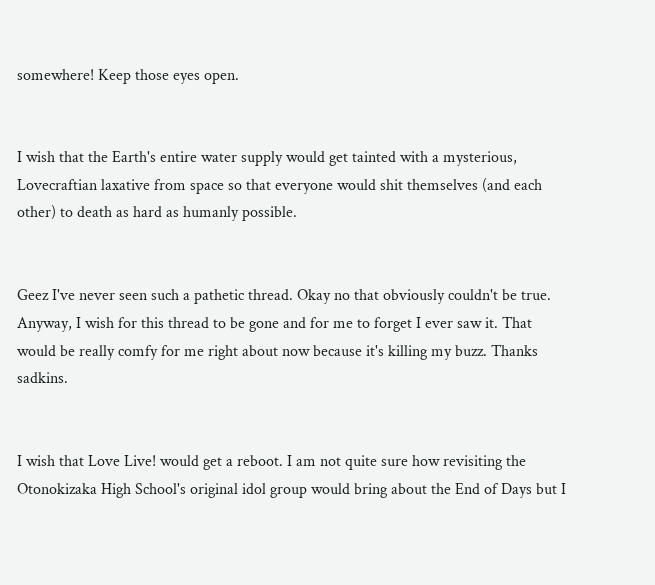somewhere! Keep those eyes open.


I wish that the Earth's entire water supply would get tainted with a mysterious, Lovecraftian laxative from space so that everyone would shit themselves (and each other) to death as hard as humanly possible.


Geez I've never seen such a pathetic thread. Okay no that obviously couldn't be true. Anyway, I wish for this thread to be gone and for me to forget I ever saw it. That would be really comfy for me right about now because it's killing my buzz. Thanks sadkins.


I wish that Love Live! would get a reboot. I am not quite sure how revisiting the Otonokizaka High School's original idol group would bring about the End of Days but I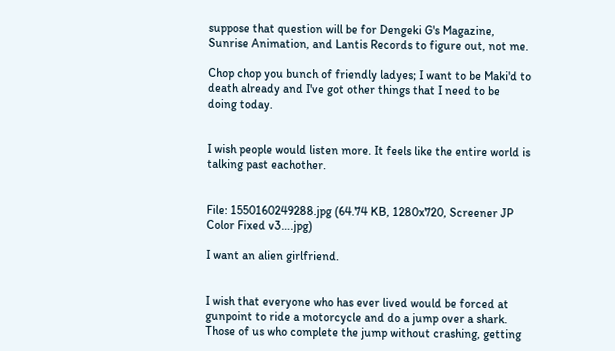suppose that question will be for Dengeki G's Magazine, Sunrise Animation, and Lantis Records to figure out, not me.

Chop chop you bunch of friendly ladyes; I want to be Maki'd to death already and I've got other things that I need to be doing today.


I wish people would listen more. It feels like the entire world is talking past eachother.


File: 1550160249288.jpg (64.74 KB, 1280x720, Screener JP Color Fixed v3….jpg)

I want an alien girlfriend.


I wish that everyone who has ever lived would be forced at gunpoint to ride a motorcycle and do a jump over a shark. Those of us who complete the jump without crashing, getting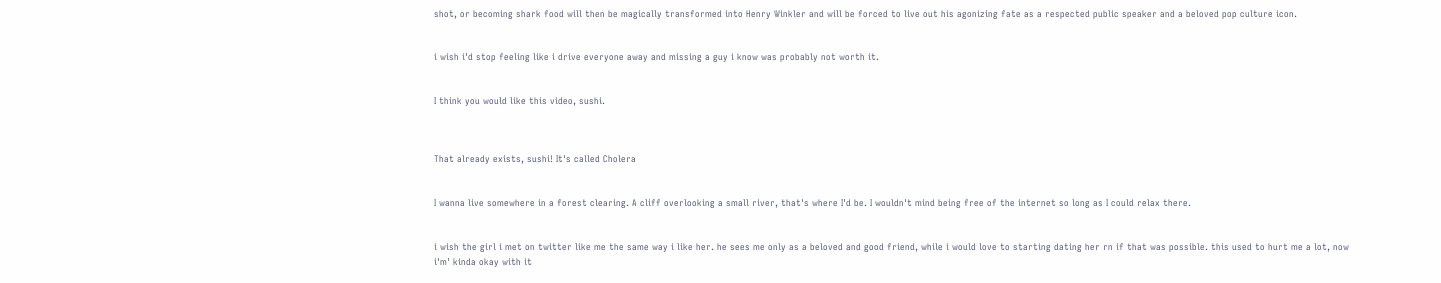shot, or becoming shark food will then be magically transformed into Henry Winkler and will be forced to live out his agonizing fate as a respected public speaker and a beloved pop culture icon.


i wish i'd stop feeling like i drive everyone away and missing a guy i know was probably not worth it.


I think you would like this video, sushi.



That already exists, sushi! It's called Cholera


I wanna live somewhere in a forest clearing. A cliff overlooking a small river, that's where I'd be. I wouldn't mind being free of the internet so long as I could relax there.


i wish the girl i met on twitter like me the same way i like her. he sees me only as a beloved and good friend, while i would love to starting dating her rn if that was possible. this used to hurt me a lot, now i'm' kinda okay with it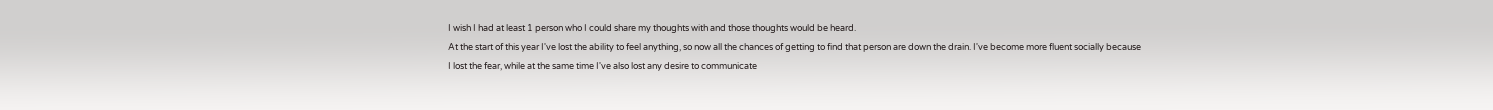I wish I had at least 1 person who I could share my thoughts with and those thoughts would be heard.
At the start of this year I've lost the ability to feel anything, so now all the chances of getting to find that person are down the drain. I've become more fluent socially because I lost the fear, while at the same time I've also lost any desire to communicate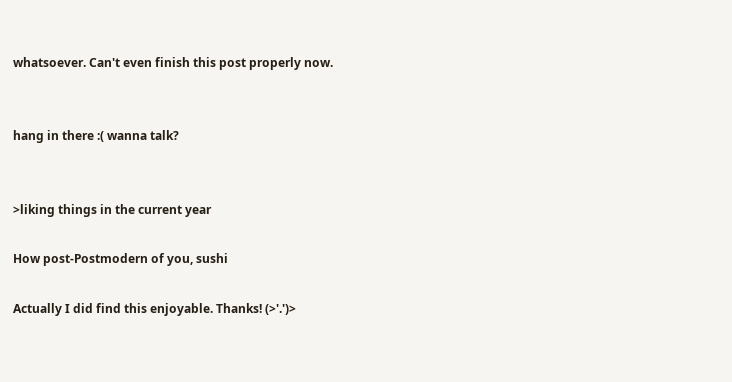whatsoever. Can't even finish this post properly now.


hang in there :( wanna talk?


>liking things in the current year

How post-Postmodern of you, sushi

Actually I did find this enjoyable. Thanks! (>'.')>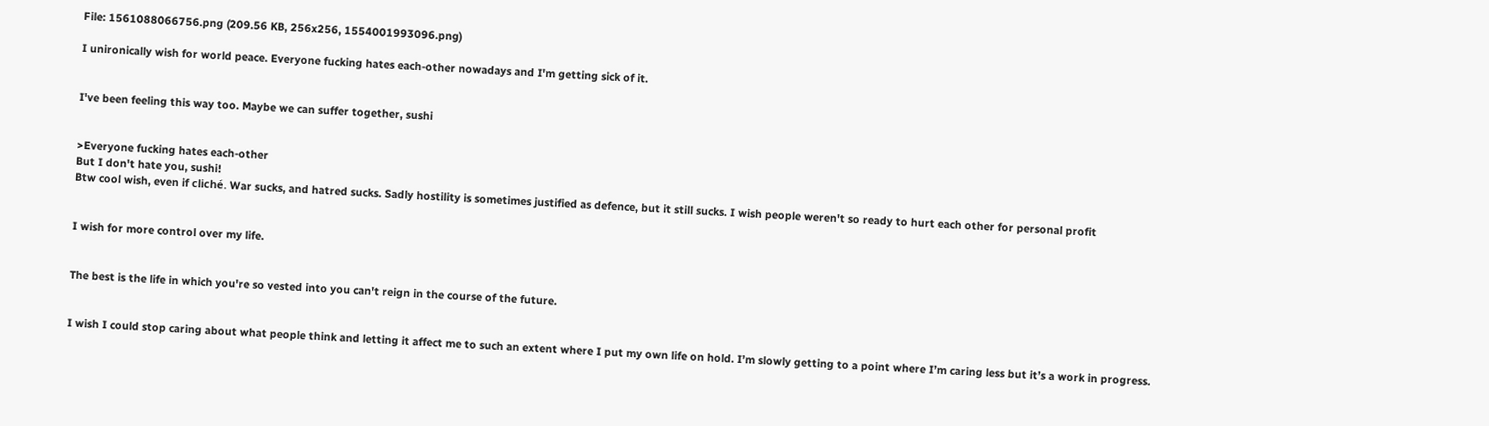File: 1561088066756.png (209.56 KB, 256x256, 1554001993096.png)

I unironically wish for world peace. Everyone fucking hates each-other nowadays and I'm getting sick of it.


I've been feeling this way too. Maybe we can suffer together, sushi


>Everyone fucking hates each-other
But I don't hate you, sushi!
Btw cool wish, even if cliché. War sucks, and hatred sucks. Sadly hostility is sometimes justified as defence, but it still sucks. I wish people weren't so ready to hurt each other for personal profit


I wish for more control over my life.


The best is the life in which you're so vested into you can't reign in the course of the future.


I wish I could stop caring about what people think and letting it affect me to such an extent where I put my own life on hold. I’m slowly getting to a point where I’m caring less but it’s a work in progress.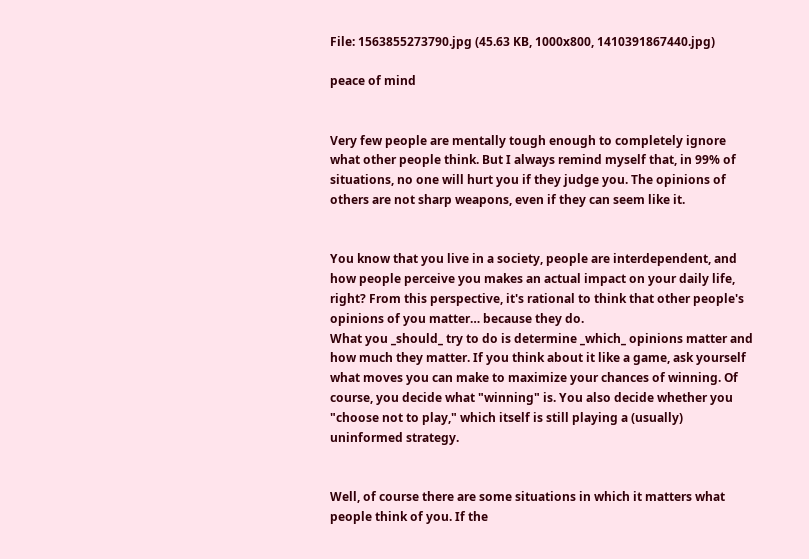File: 1563855273790.jpg (45.63 KB, 1000x800, 1410391867440.jpg)

peace of mind


Very few people are mentally tough enough to completely ignore what other people think. But I always remind myself that, in 99% of situations, no one will hurt you if they judge you. The opinions of others are not sharp weapons, even if they can seem like it.


You know that you live in a society, people are interdependent, and how people perceive you makes an actual impact on your daily life, right? From this perspective, it's rational to think that other people's opinions of you matter… because they do.
What you _should_ try to do is determine _which_ opinions matter and how much they matter. If you think about it like a game, ask yourself what moves you can make to maximize your chances of winning. Of course, you decide what "winning" is. You also decide whether you "choose not to play," which itself is still playing a (usually) uninformed strategy.


Well, of course there are some situations in which it matters what people think of you. If the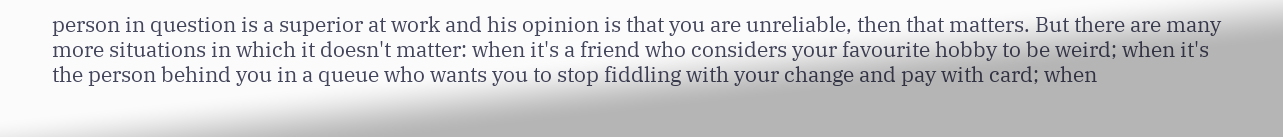person in question is a superior at work and his opinion is that you are unreliable, then that matters. But there are many more situations in which it doesn't matter: when it's a friend who considers your favourite hobby to be weird; when it's the person behind you in a queue who wants you to stop fiddling with your change and pay with card; when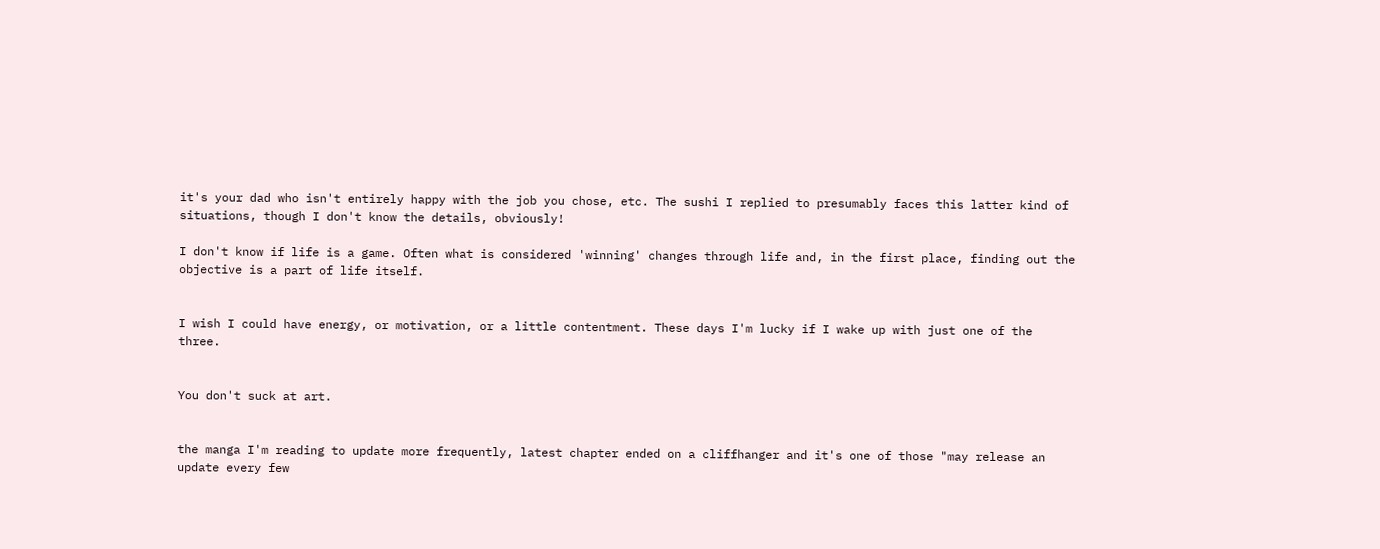it's your dad who isn't entirely happy with the job you chose, etc. The sushi I replied to presumably faces this latter kind of situations, though I don't know the details, obviously!

I don't know if life is a game. Often what is considered 'winning' changes through life and, in the first place, finding out the objective is a part of life itself.


I wish I could have energy, or motivation, or a little contentment. These days I'm lucky if I wake up with just one of the three.


You don't suck at art.


the manga I'm reading to update more frequently, latest chapter ended on a cliffhanger and it's one of those "may release an update every few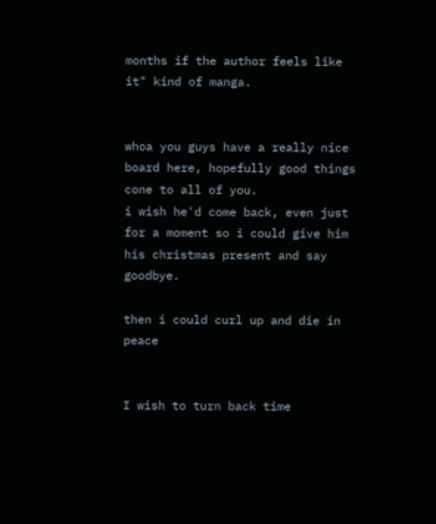months if the author feels like it" kind of manga.


whoa you guys have a really nice board here, hopefully good things cone to all of you.
i wish he'd come back, even just for a moment so i could give him his christmas present and say goodbye.

then i could curl up and die in peace


I wish to turn back time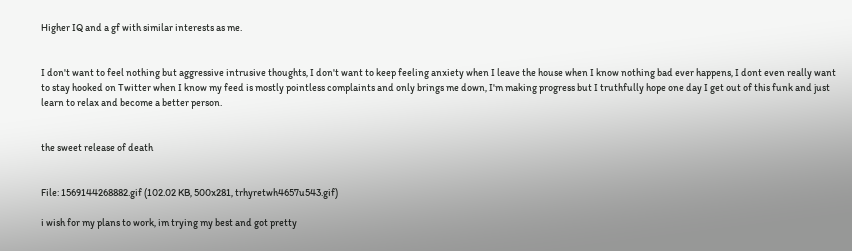Higher IQ and a gf with similar interests as me.


I don't want to feel nothing but aggressive intrusive thoughts, I don't want to keep feeling anxiety when I leave the house when I know nothing bad ever happens, I dont even really want to stay hooked on Twitter when I know my feed is mostly pointless complaints and only brings me down, I'm making progress but I truthfully hope one day I get out of this funk and just learn to relax and become a better person.


the sweet release of death


File: 1569144268882.gif (102.02 KB, 500x281, trhyretwh4657u543.gif)

i wish for my plans to work, im trying my best and got pretty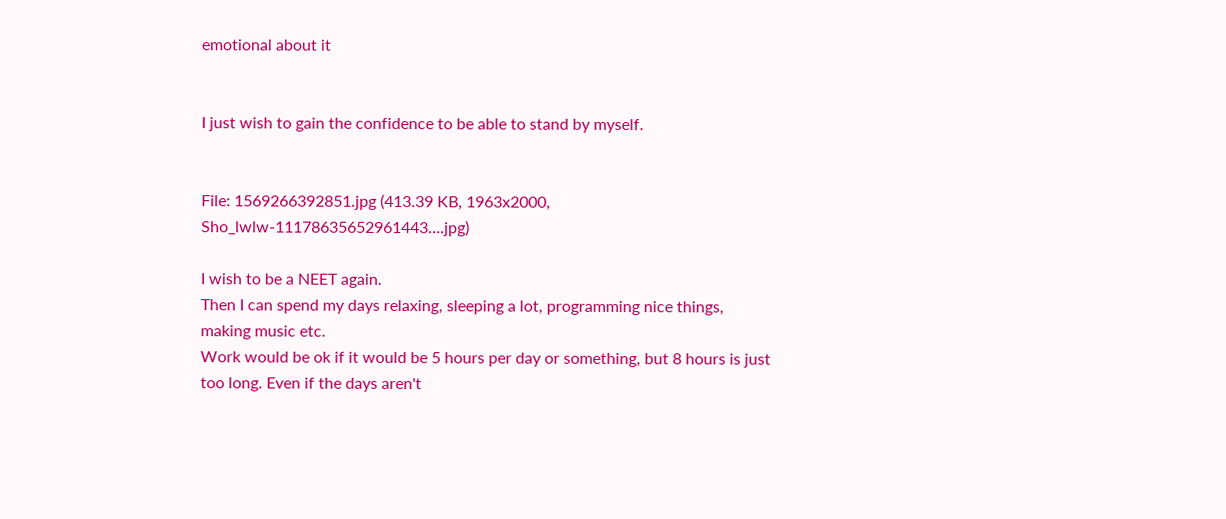emotional about it


I just wish to gain the confidence to be able to stand by myself.


File: 1569266392851.jpg (413.39 KB, 1963x2000, Sho_lwlw-11178635652961443….jpg)

I wish to be a NEET again.
Then I can spend my days relaxing, sleeping a lot, programming nice things, making music etc.
Work would be ok if it would be 5 hours per day or something, but 8 hours is just too long. Even if the days aren't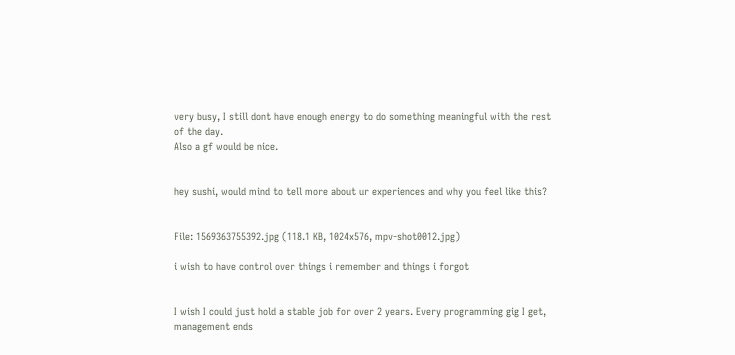very busy, I still dont have enough energy to do something meaningful with the rest of the day.
Also a gf would be nice.


hey sushi, would mind to tell more about ur experiences and why you feel like this?


File: 1569363755392.jpg (118.1 KB, 1024x576, mpv-shot0012.jpg)

i wish to have control over things i remember and things i forgot


I wish I could just hold a stable job for over 2 years. Every programming gig I get, management ends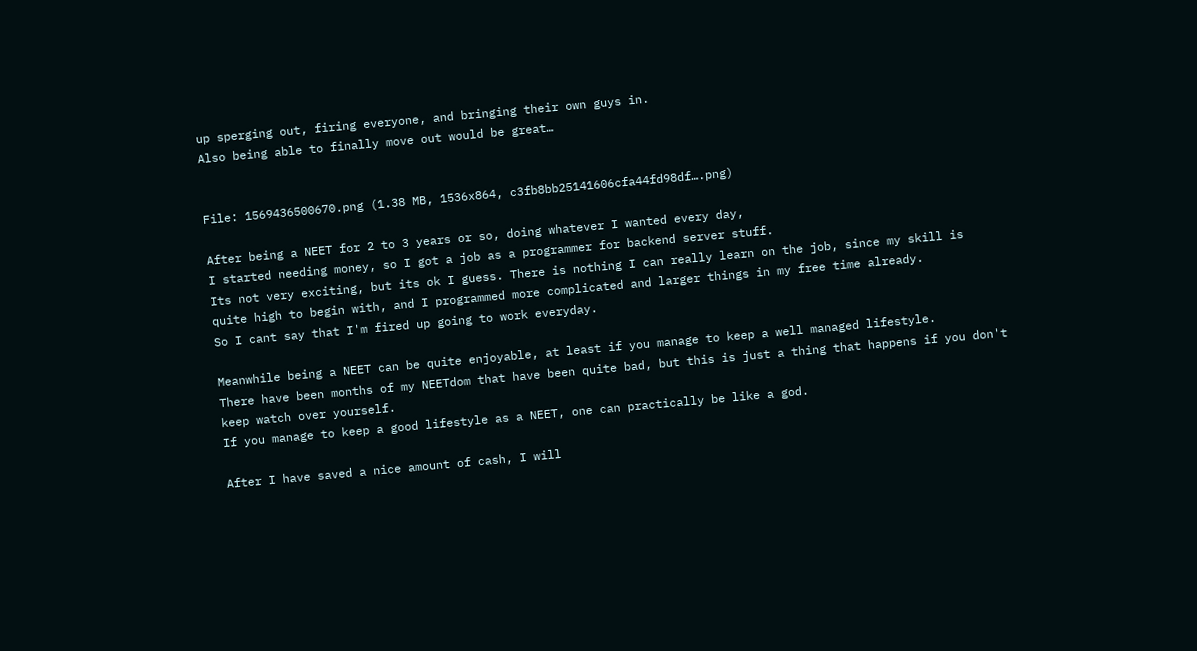up sperging out, firing everyone, and bringing their own guys in.
Also being able to finally move out would be great…


File: 1569436500670.png (1.38 MB, 1536x864, c3fb8bb25141606cfa44fd98df….png)

After being a NEET for 2 to 3 years or so, doing whatever I wanted every day,
I started needing money, so I got a job as a programmer for backend server stuff.
Its not very exciting, but its ok I guess. There is nothing I can really learn on the job, since my skill is quite high to begin with, and I programmed more complicated and larger things in my free time already.
So I cant say that I'm fired up going to work everyday.

Meanwhile being a NEET can be quite enjoyable, at least if you manage to keep a well managed lifestyle.
There have been months of my NEETdom that have been quite bad, but this is just a thing that happens if you don't keep watch over yourself.
If you manage to keep a good lifestyle as a NEET, one can practically be like a god.

After I have saved a nice amount of cash, I will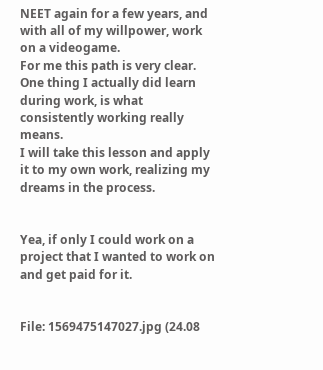NEET again for a few years, and with all of my willpower, work on a videogame.
For me this path is very clear.
One thing I actually did learn during work, is what consistently working really means.
I will take this lesson and apply it to my own work, realizing my dreams in the process.


Yea, if only I could work on a project that I wanted to work on and get paid for it.


File: 1569475147027.jpg (24.08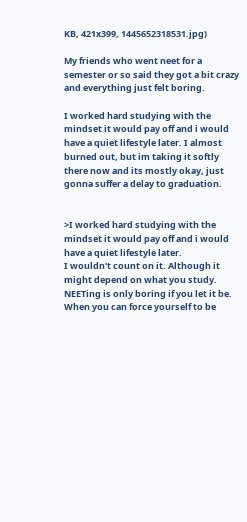KB, 421x399, 1445652318531.jpg)

My friends who went neet for a semester or so said they got a bit crazy and everything just felt boring.

I worked hard studying with the mindset it would pay off and i would have a quiet lifestyle later. I almost burned out, but im taking it softly there now and its mostly okay, just gonna suffer a delay to graduation.


>I worked hard studying with the mindset it would pay off and i would have a quiet lifestyle later.
I wouldn't count on it. Although it might depend on what you study.
NEETing is only boring if you let it be. When you can force yourself to be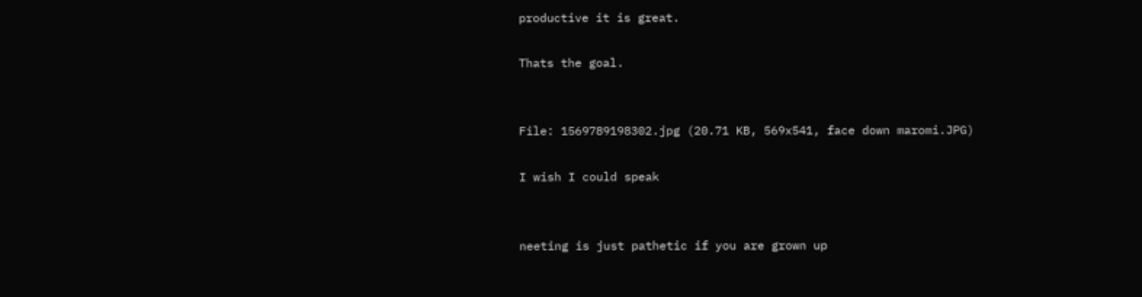productive it is great.

Thats the goal.


File: 1569789198302.jpg (20.71 KB, 569x541, face down maromi.JPG)

I wish I could speak


neeting is just pathetic if you are grown up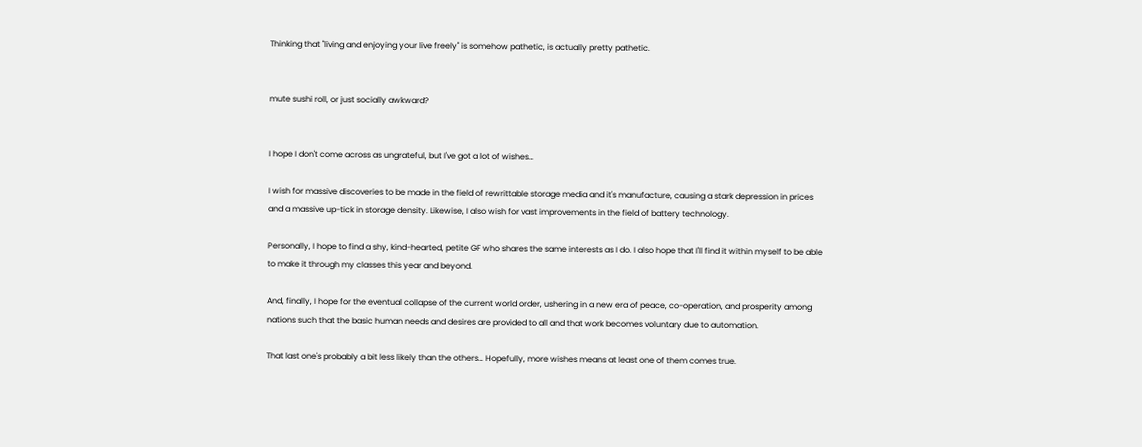Thinking that "living and enjoying your live freely" is somehow pathetic, is actually pretty pathetic.


mute sushi roll, or just socially awkward?


I hope I don't come across as ungrateful, but I've got a lot of wishes…

I wish for massive discoveries to be made in the field of rewrittable storage media and it's manufacture, causing a stark depression in prices and a massive up-tick in storage density. Likewise, I also wish for vast improvements in the field of battery technology.

Personally, I hope to find a shy, kind-hearted, petite GF who shares the same interests as I do. I also hope that I'll find it within myself to be able to make it through my classes this year and beyond.

And, finally, I hope for the eventual collapse of the current world order, ushering in a new era of peace, co-operation, and prosperity among nations such that the basic human needs and desires are provided to all and that work becomes voluntary due to automation.

That last one's probably a bit less likely than the others… Hopefully, more wishes means at least one of them comes true.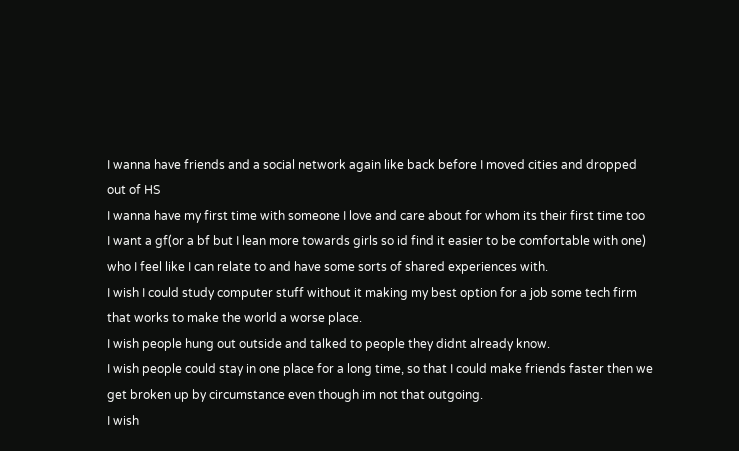I wanna have friends and a social network again like back before I moved cities and dropped out of HS
I wanna have my first time with someone I love and care about for whom its their first time too
I want a gf(or a bf but I lean more towards girls so id find it easier to be comfortable with one) who I feel like I can relate to and have some sorts of shared experiences with.
I wish I could study computer stuff without it making my best option for a job some tech firm that works to make the world a worse place.
I wish people hung out outside and talked to people they didnt already know.
I wish people could stay in one place for a long time, so that I could make friends faster then we get broken up by circumstance even though im not that outgoing.
I wish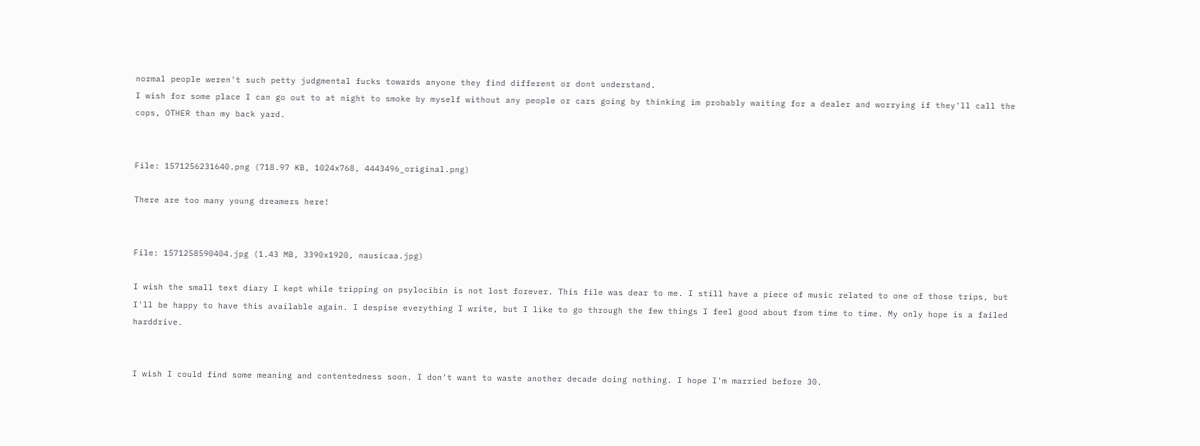normal people weren't such petty judgmental fucks towards anyone they find different or dont understand.
I wish for some place I can go out to at night to smoke by myself without any people or cars going by thinking im probably waiting for a dealer and worrying if they'll call the cops, OTHER than my back yard.


File: 1571256231640.png (718.97 KB, 1024x768, 4443496_original.png)

There are too many young dreamers here!


File: 1571258590404.jpg (1.43 MB, 3390x1920, nausicaa.jpg)

I wish the small text diary I kept while tripping on psylocibin is not lost forever. This file was dear to me. I still have a piece of music related to one of those trips, but I'll be happy to have this available again. I despise everything I write, but I like to go through the few things I feel good about from time to time. My only hope is a failed harddrive.


I wish I could find some meaning and contentedness soon. I don't want to waste another decade doing nothing. I hope I'm married before 30.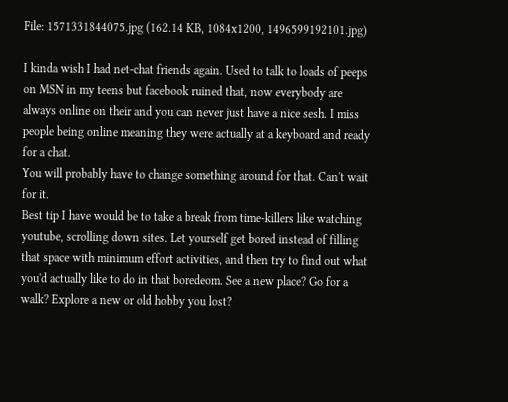File: 1571331844075.jpg (162.14 KB, 1084x1200, 1496599192101.jpg)

I kinda wish I had net-chat friends again. Used to talk to loads of peeps on MSN in my teens but facebook ruined that, now everybody are always online on their and you can never just have a nice sesh. I miss people being online meaning they were actually at a keyboard and ready for a chat.
You will probably have to change something around for that. Can't wait for it.
Best tip I have would be to take a break from time-killers like watching youtube, scrolling down sites. Let yourself get bored instead of filling that space with minimum effort activities, and then try to find out what you'd actually like to do in that boredeom. See a new place? Go for a walk? Explore a new or old hobby you lost?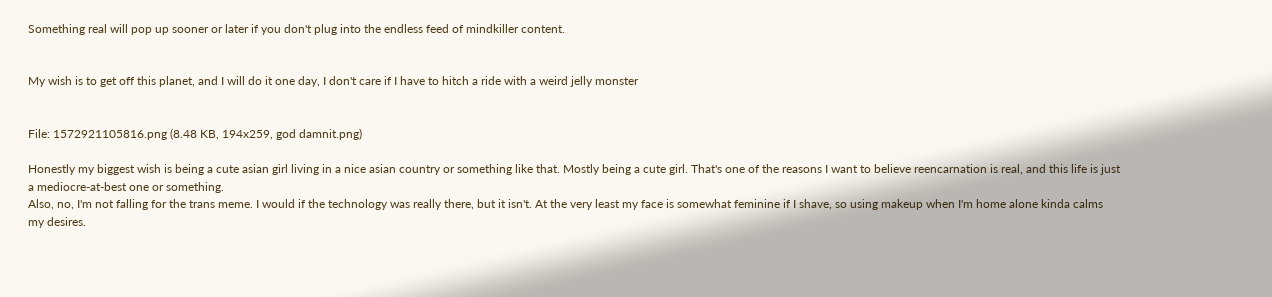Something real will pop up sooner or later if you don't plug into the endless feed of mindkiller content.


My wish is to get off this planet, and I will do it one day, I don't care if I have to hitch a ride with a weird jelly monster


File: 1572921105816.png (8.48 KB, 194x259, god damnit.png)

Honestly my biggest wish is being a cute asian girl living in a nice asian country or something like that. Mostly being a cute girl. That's one of the reasons I want to believe reencarnation is real, and this life is just a mediocre-at-best one or something.
Also, no, I'm not falling for the trans meme. I would if the technology was really there, but it isn't. At the very least my face is somewhat feminine if I shave, so using makeup when I'm home alone kinda calms my desires.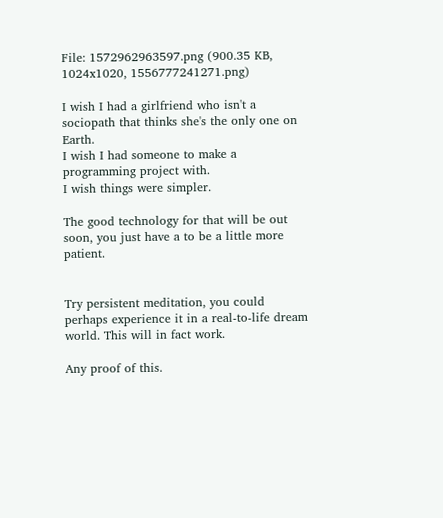File: 1572962963597.png (900.35 KB, 1024x1020, 1556777241271.png)

I wish I had a girlfriend who isn't a sociopath that thinks she's the only one on Earth.
I wish I had someone to make a programming project with.
I wish things were simpler.

The good technology for that will be out soon, you just have a to be a little more patient.


Try persistent meditation, you could perhaps experience it in a real-to-life dream world. This will in fact work.

Any proof of this.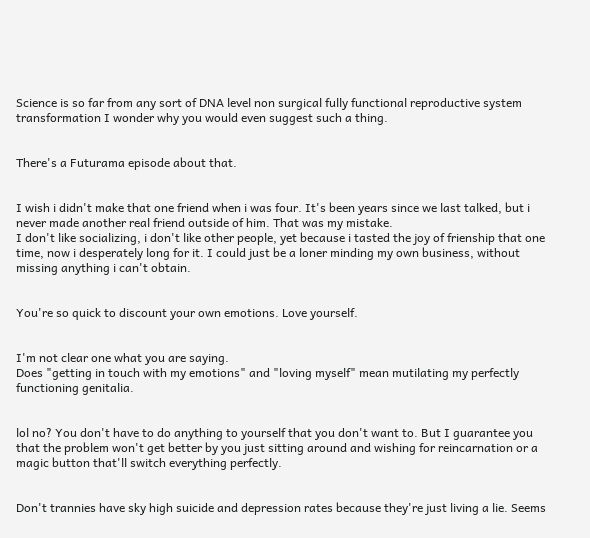Science is so far from any sort of DNA level non surgical fully functional reproductive system transformation I wonder why you would even suggest such a thing.


There's a Futurama episode about that.


I wish i didn't make that one friend when i was four. It's been years since we last talked, but i never made another real friend outside of him. That was my mistake.
I don't like socializing, i don't like other people, yet because i tasted the joy of frienship that one time, now i desperately long for it. I could just be a loner minding my own business, without missing anything i can't obtain.


You're so quick to discount your own emotions. Love yourself.


I'm not clear one what you are saying.
Does "getting in touch with my emotions" and "loving myself" mean mutilating my perfectly functioning genitalia.


lol no? You don't have to do anything to yourself that you don't want to. But I guarantee you that the problem won't get better by you just sitting around and wishing for reincarnation or a magic button that'll switch everything perfectly.


Don't trannies have sky high suicide and depression rates because they're just living a lie. Seems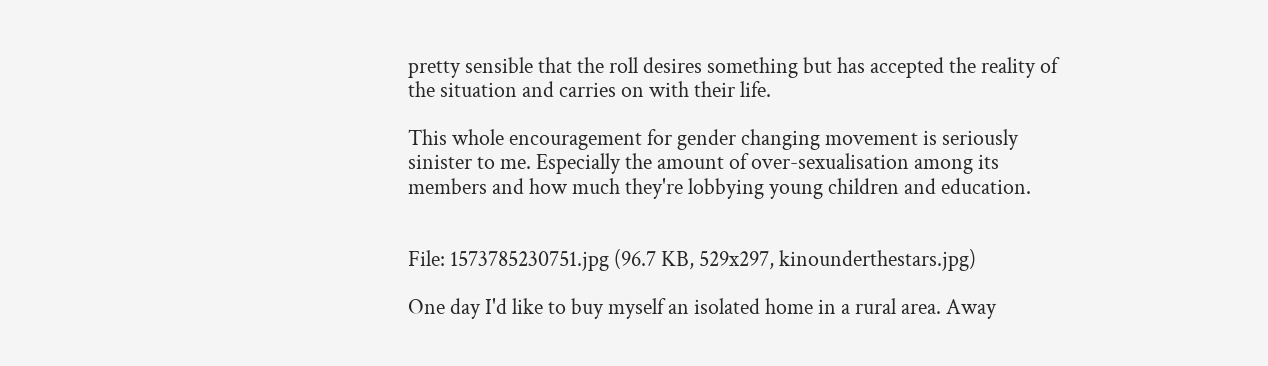pretty sensible that the roll desires something but has accepted the reality of the situation and carries on with their life.

This whole encouragement for gender changing movement is seriously sinister to me. Especially the amount of over-sexualisation among its members and how much they're lobbying young children and education.


File: 1573785230751.jpg (96.7 KB, 529x297, kinounderthestars.jpg)

One day I'd like to buy myself an isolated home in a rural area. Away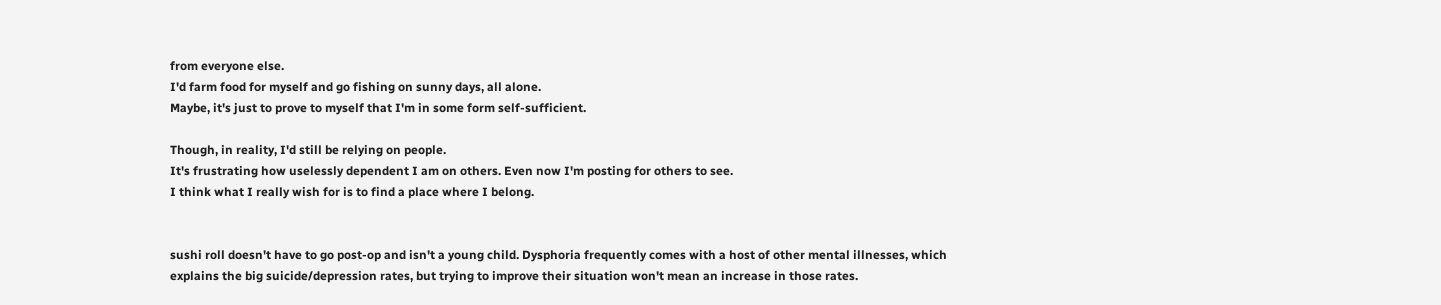from everyone else.
I'd farm food for myself and go fishing on sunny days, all alone.
Maybe, it's just to prove to myself that I'm in some form self-sufficient.

Though, in reality, I'd still be relying on people.
It's frustrating how uselessly dependent I am on others. Even now I'm posting for others to see.
I think what I really wish for is to find a place where I belong.


sushi roll doesn't have to go post-op and isn't a young child. Dysphoria frequently comes with a host of other mental illnesses, which explains the big suicide/depression rates, but trying to improve their situation won't mean an increase in those rates.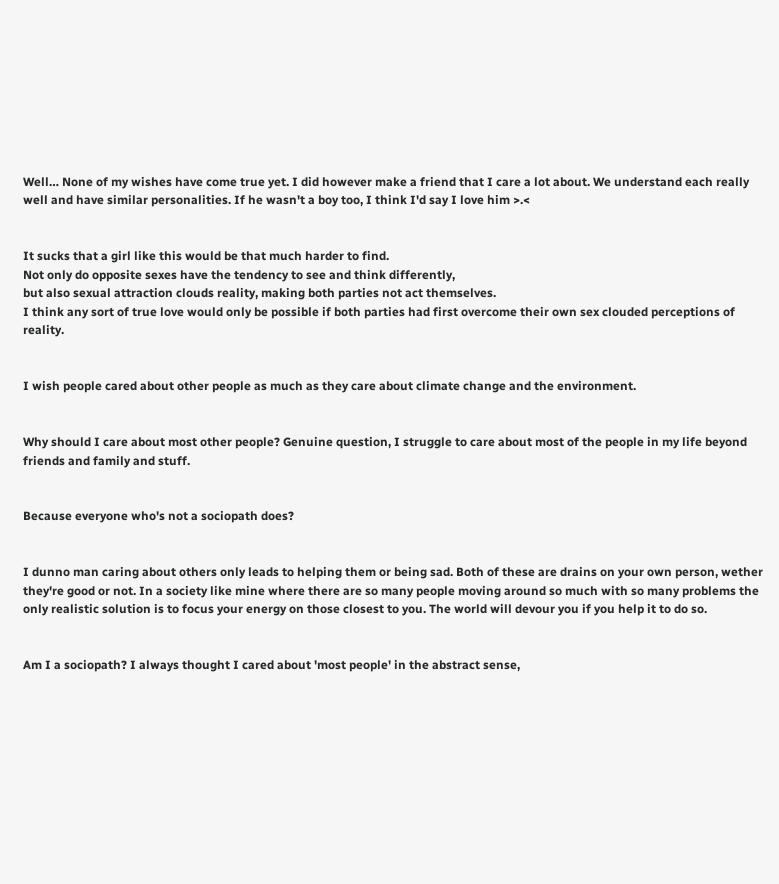Well… None of my wishes have come true yet. I did however make a friend that I care a lot about. We understand each really well and have similar personalities. If he wasn't a boy too, I think I'd say I love him >.<


It sucks that a girl like this would be that much harder to find.
Not only do opposite sexes have the tendency to see and think differently,
but also sexual attraction clouds reality, making both parties not act themselves.
I think any sort of true love would only be possible if both parties had first overcome their own sex clouded perceptions of reality.


I wish people cared about other people as much as they care about climate change and the environment.


Why should I care about most other people? Genuine question, I struggle to care about most of the people in my life beyond friends and family and stuff.


Because everyone who's not a sociopath does?


I dunno man caring about others only leads to helping them or being sad. Both of these are drains on your own person, wether they're good or not. In a society like mine where there are so many people moving around so much with so many problems the only realistic solution is to focus your energy on those closest to you. The world will devour you if you help it to do so.


Am I a sociopath? I always thought I cared about 'most people' in the abstract sense,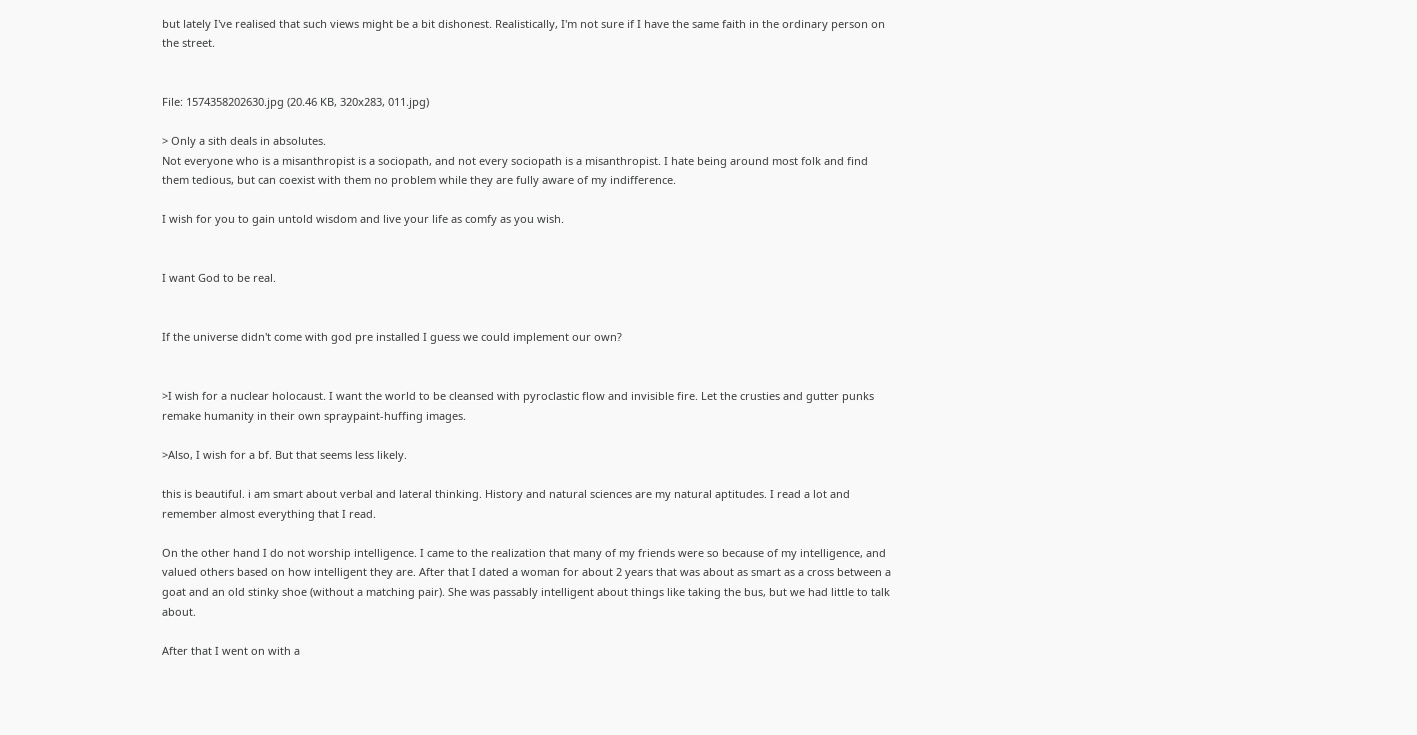but lately I've realised that such views might be a bit dishonest. Realistically, I'm not sure if I have the same faith in the ordinary person on the street.


File: 1574358202630.jpg (20.46 KB, 320x283, 011.jpg)

> Only a sith deals in absolutes.
Not everyone who is a misanthropist is a sociopath, and not every sociopath is a misanthropist. I hate being around most folk and find them tedious, but can coexist with them no problem while they are fully aware of my indifference.

I wish for you to gain untold wisdom and live your life as comfy as you wish.


I want God to be real.


If the universe didn't come with god pre installed I guess we could implement our own?


>I wish for a nuclear holocaust. I want the world to be cleansed with pyroclastic flow and invisible fire. Let the crusties and gutter punks remake humanity in their own spraypaint-huffing images.

>Also, I wish for a bf. But that seems less likely.

this is beautiful. i am smart about verbal and lateral thinking. History and natural sciences are my natural aptitudes. I read a lot and remember almost everything that I read.

On the other hand I do not worship intelligence. I came to the realization that many of my friends were so because of my intelligence, and valued others based on how intelligent they are. After that I dated a woman for about 2 years that was about as smart as a cross between a goat and an old stinky shoe (without a matching pair). She was passably intelligent about things like taking the bus, but we had little to talk about.

After that I went on with a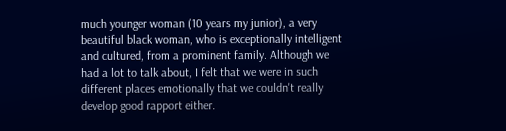much younger woman (10 years my junior), a very beautiful black woman, who is exceptionally intelligent and cultured, from a prominent family. Although we had a lot to talk about, I felt that we were in such different places emotionally that we couldn't really develop good rapport either.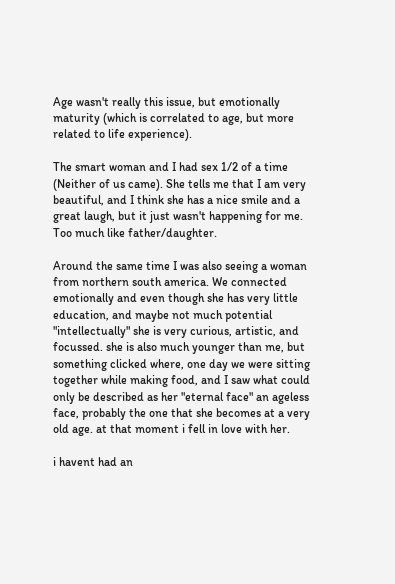Age wasn't really this issue, but emotionally maturity (which is correlated to age, but more related to life experience).

The smart woman and I had sex 1/2 of a time (Neither of us came). She tells me that I am very beautiful, and I think she has a nice smile and a great laugh, but it just wasn't happening for me. Too much like father/daughter.

Around the same time I was also seeing a woman from northern south america. We connected emotionally and even though she has very little education, and maybe not much potential "intellectually" she is very curious, artistic, and focussed. she is also much younger than me, but something clicked where, one day we were sitting together while making food, and I saw what could only be described as her "eternal face" an ageless face, probably the one that she becomes at a very old age. at that moment i fell in love with her.

i havent had an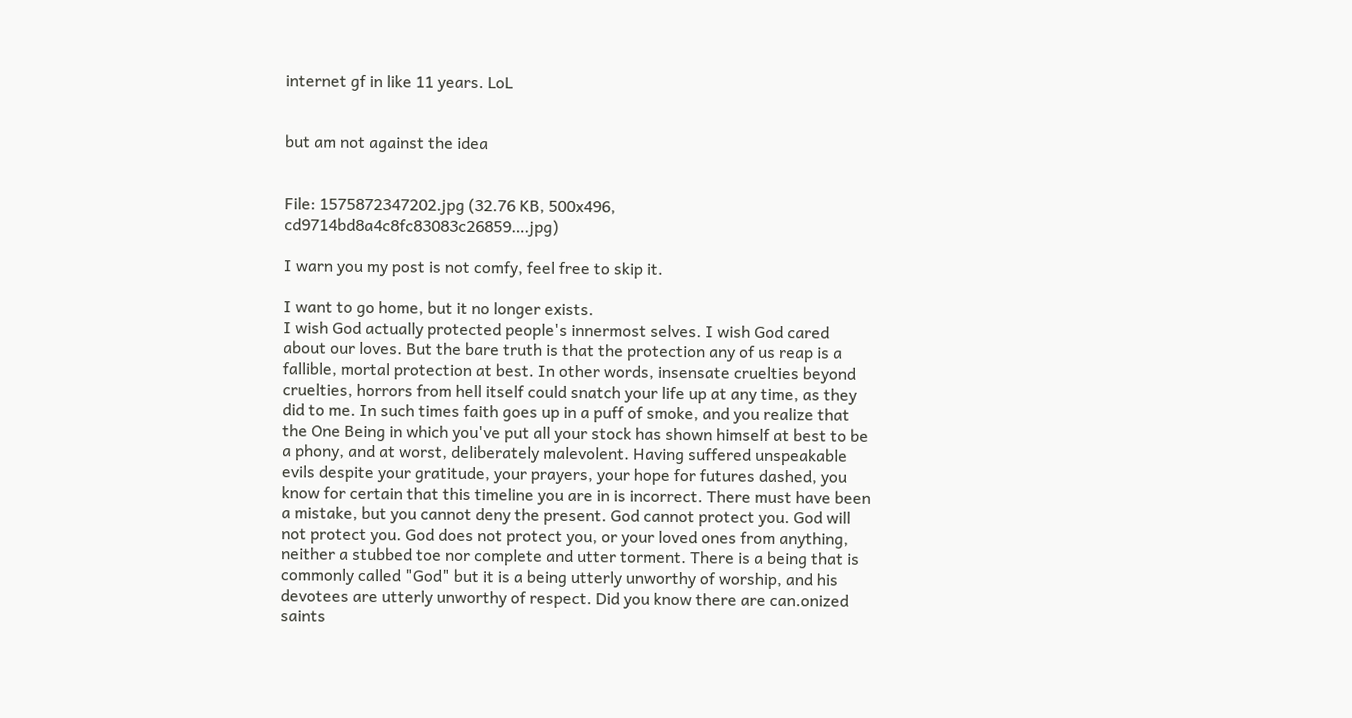internet gf in like 11 years. LoL


but am not against the idea


File: 1575872347202.jpg (32.76 KB, 500x496, cd9714bd8a4c8fc83083c26859….jpg)

I warn you my post is not comfy, feel free to skip it.

I want to go home, but it no longer exists.
I wish God actually protected people's innermost selves. I wish God cared about our loves. But the bare truth is that the protection any of us reap is a fallible, mortal protection at best. In other words, insensate cruelties beyond cruelties, horrors from hell itself could snatch your life up at any time, as they did to me. In such times faith goes up in a puff of smoke, and you realize that the One Being in which you've put all your stock has shown himself at best to be a phony, and at worst, deliberately malevolent. Having suffered unspeakable evils despite your gratitude, your prayers, your hope for futures dashed, you know for certain that this timeline you are in is incorrect. There must have been a mistake, but you cannot deny the present. God cannot protect you. God will not protect you. God does not protect you, or your loved ones from anything, neither a stubbed toe nor complete and utter torment. There is a being that is commonly called "God" but it is a being utterly unworthy of worship, and his devotees are utterly unworthy of respect. Did you know there are can.onized saints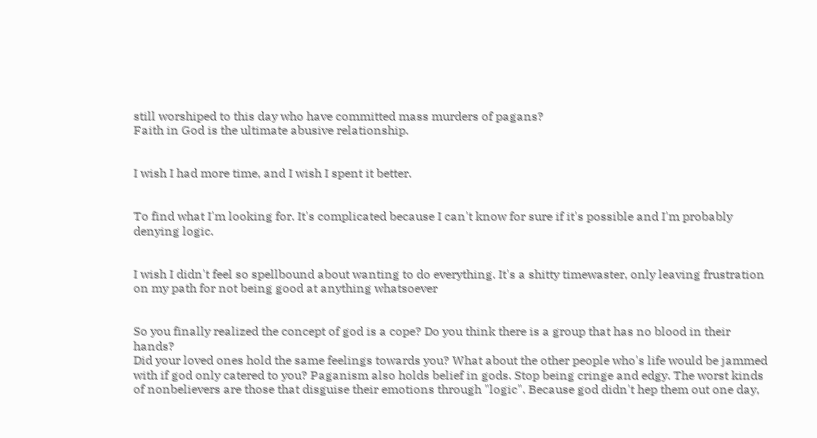still worshiped to this day who have committed mass murders of pagans?
Faith in God is the ultimate abusive relationship.


I wish I had more time, and I wish I spent it better.


To find what I'm looking for. It's complicated because I can't know for sure if it's possible and I'm probably denying logic.


I wish I didn't feel so spellbound about wanting to do everything. It's a shitty timewaster, only leaving frustration on my path for not being good at anything whatsoever


So you finally realized the concept of god is a cope? Do you think there is a group that has no blood in their hands?
Did your loved ones hold the same feelings towards you? What about the other people who's life would be jammed with if god only catered to you? Paganism also holds belief in gods. Stop being cringe and edgy. The worst kinds of nonbelievers are those that disguise their emotions through "logic". Because god didn't hep them out one day,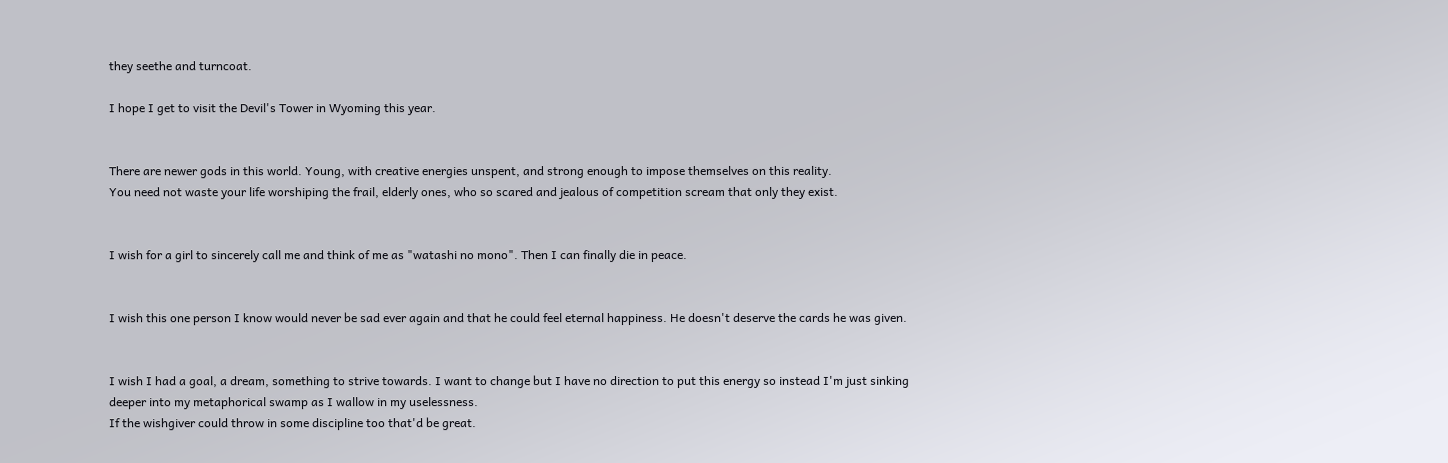they seethe and turncoat.

I hope I get to visit the Devil's Tower in Wyoming this year.


There are newer gods in this world. Young, with creative energies unspent, and strong enough to impose themselves on this reality.
You need not waste your life worshiping the frail, elderly ones, who so scared and jealous of competition scream that only they exist.


I wish for a girl to sincerely call me and think of me as "watashi no mono". Then I can finally die in peace.


I wish this one person I know would never be sad ever again and that he could feel eternal happiness. He doesn't deserve the cards he was given.


I wish I had a goal, a dream, something to strive towards. I want to change but I have no direction to put this energy so instead I'm just sinking deeper into my metaphorical swamp as I wallow in my uselessness.
If the wishgiver could throw in some discipline too that'd be great.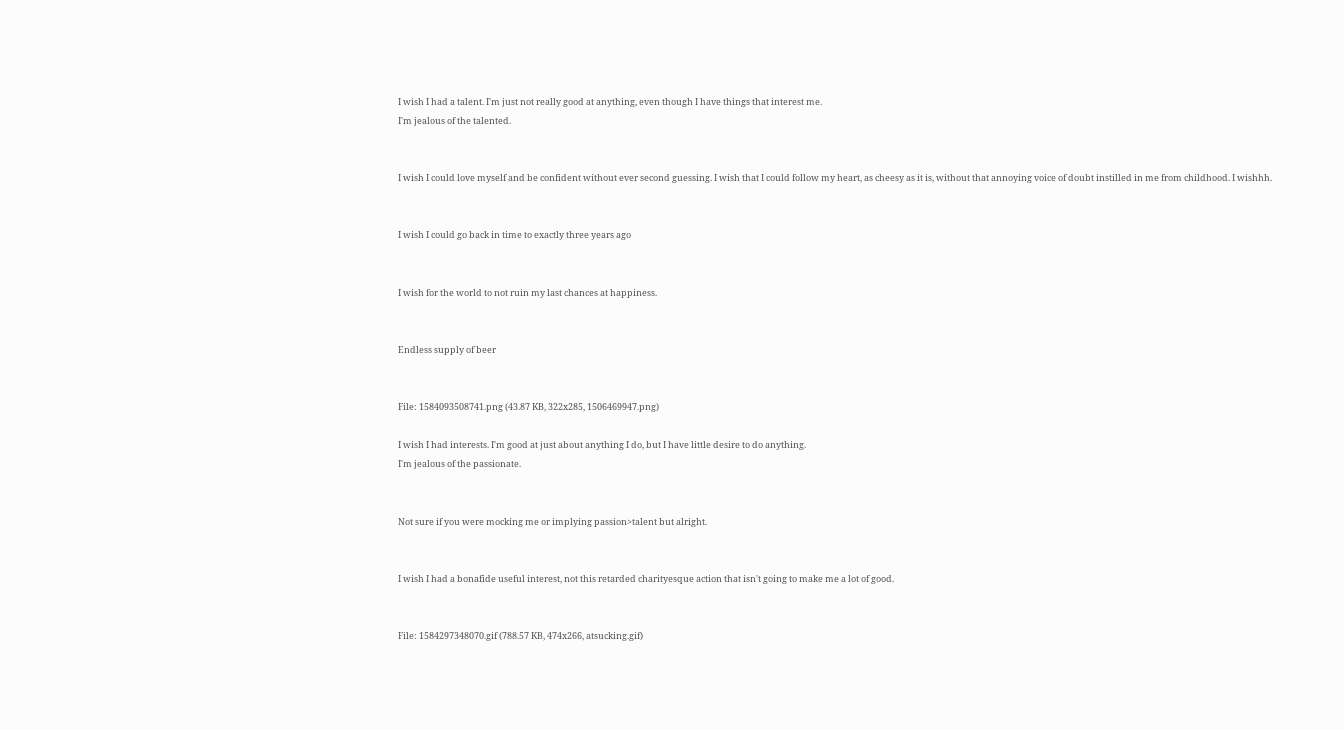I wish I had a talent. I'm just not really good at anything, even though I have things that interest me.
I'm jealous of the talented.


I wish I could love myself and be confident without ever second guessing. I wish that I could follow my heart, as cheesy as it is, without that annoying voice of doubt instilled in me from childhood. I wishhh.


I wish I could go back in time to exactly three years ago


I wish for the world to not ruin my last chances at happiness.


Endless supply of beer


File: 1584093508741.png (43.87 KB, 322x285, 1506469947.png)

I wish I had interests. I'm good at just about anything I do, but I have little desire to do anything.
I'm jealous of the passionate.


Not sure if you were mocking me or implying passion>talent but alright.


I wish I had a bonafide useful interest, not this retarded charityesque action that isn't going to make me a lot of good.


File: 1584297348070.gif (788.57 KB, 474x266, atsucking.gif)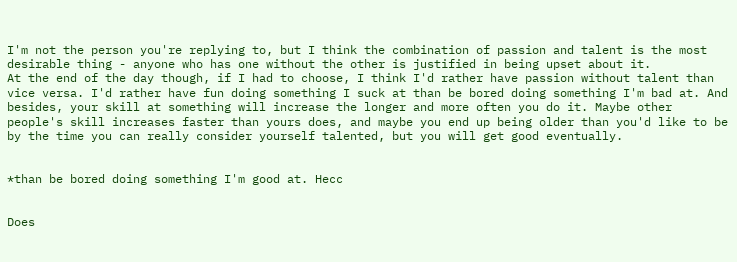I'm not the person you're replying to, but I think the combination of passion and talent is the most desirable thing - anyone who has one without the other is justified in being upset about it.
At the end of the day though, if I had to choose, I think I'd rather have passion without talent than vice versa. I'd rather have fun doing something I suck at than be bored doing something I'm bad at. And besides, your skill at something will increase the longer and more often you do it. Maybe other people's skill increases faster than yours does, and maybe you end up being older than you'd like to be by the time you can really consider yourself talented, but you will get good eventually.


*than be bored doing something I'm good at. Hecc


Does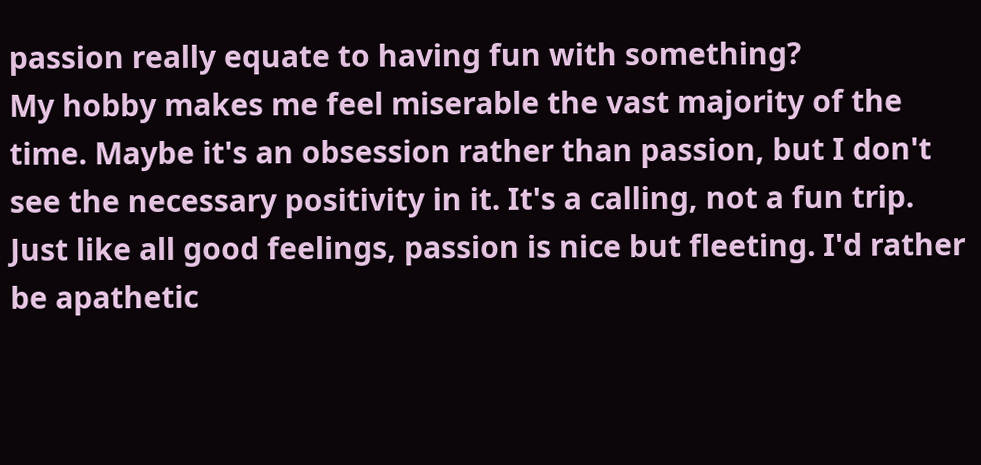passion really equate to having fun with something?
My hobby makes me feel miserable the vast majority of the time. Maybe it's an obsession rather than passion, but I don't see the necessary positivity in it. It's a calling, not a fun trip.
Just like all good feelings, passion is nice but fleeting. I'd rather be apathetic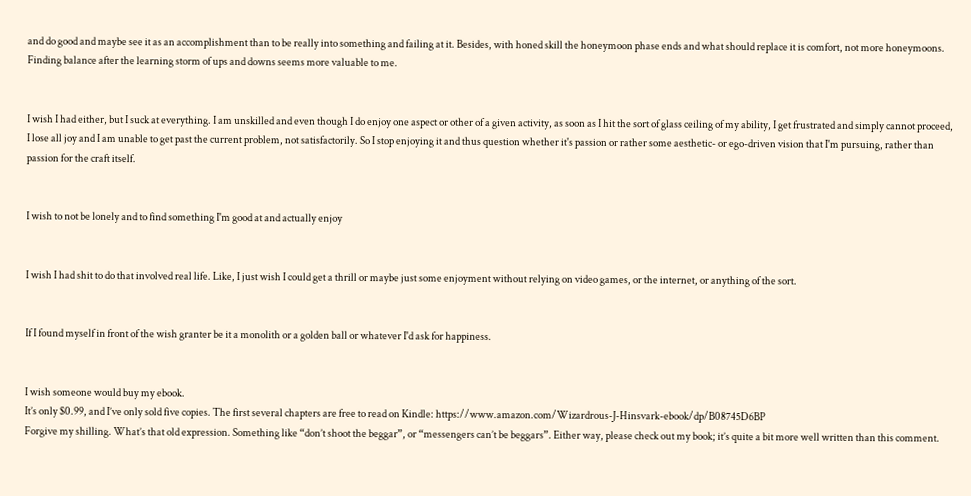and do good and maybe see it as an accomplishment than to be really into something and failing at it. Besides, with honed skill the honeymoon phase ends and what should replace it is comfort, not more honeymoons. Finding balance after the learning storm of ups and downs seems more valuable to me.


I wish I had either, but I suck at everything. I am unskilled and even though I do enjoy one aspect or other of a given activity, as soon as I hit the sort of glass ceiling of my ability, I get frustrated and simply cannot proceed, I lose all joy and I am unable to get past the current problem, not satisfactorily. So I stop enjoying it and thus question whether it's passion or rather some aesthetic- or ego-driven vision that I'm pursuing, rather than passion for the craft itself.


I wish to not be lonely and to find something I'm good at and actually enjoy


I wish I had shit to do that involved real life. Like, I just wish I could get a thrill or maybe just some enjoyment without relying on video games, or the internet, or anything of the sort.


If I found myself in front of the wish granter be it a monolith or a golden ball or whatever I'd ask for happiness.


I wish someone would buy my ebook.
It’s only $0.99, and I’ve only sold five copies. The first several chapters are free to read on Kindle: https://www.amazon.com/Wizardrous-J-Hinsvark-ebook/dp/B08745D6BP
Forgive my shilling. What’s that old expression. Something like “don’t shoot the beggar”, or “messengers can’t be beggars”. Either way, please check out my book; it’s quite a bit more well written than this comment.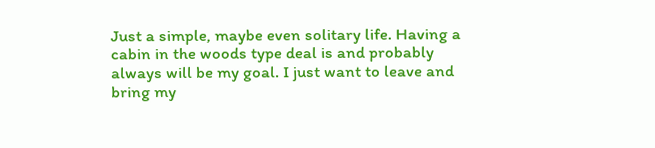Just a simple, maybe even solitary life. Having a cabin in the woods type deal is and probably always will be my goal. I just want to leave and bring my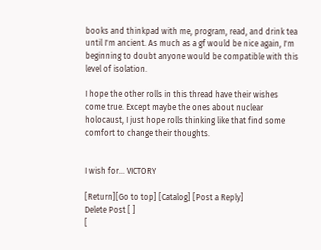books and thinkpad with me, program, read, and drink tea until I'm ancient. As much as a gf would be nice again, I'm beginning to doubt anyone would be compatible with this level of isolation.

I hope the other rolls in this thread have their wishes come true. Except maybe the ones about nuclear holocaust, I just hope rolls thinking like that find some comfort to change their thoughts.


I wish for… VICTORY

[Return][Go to top] [Catalog] [Post a Reply]
Delete Post [ ]
[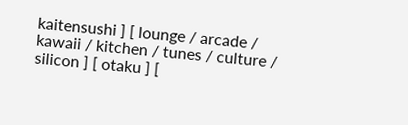kaitensushi ] [ lounge / arcade / kawaii / kitchen / tunes / culture / silicon ] [ otaku ] [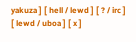yakuza ] [ hell / lewd ] [ ? / irc ] [ lewd / uboa ] [ x ]